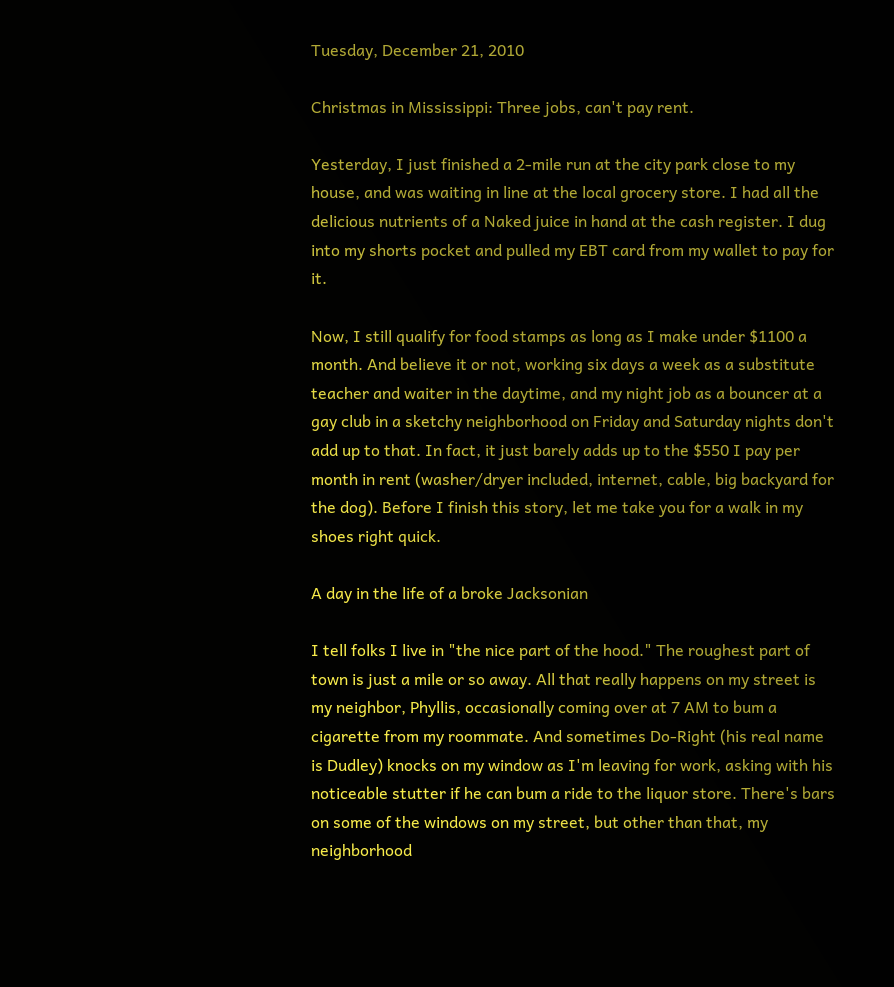Tuesday, December 21, 2010

Christmas in Mississippi: Three jobs, can't pay rent.

Yesterday, I just finished a 2-mile run at the city park close to my house, and was waiting in line at the local grocery store. I had all the delicious nutrients of a Naked juice in hand at the cash register. I dug into my shorts pocket and pulled my EBT card from my wallet to pay for it.

Now, I still qualify for food stamps as long as I make under $1100 a month. And believe it or not, working six days a week as a substitute teacher and waiter in the daytime, and my night job as a bouncer at a gay club in a sketchy neighborhood on Friday and Saturday nights don't add up to that. In fact, it just barely adds up to the $550 I pay per month in rent (washer/dryer included, internet, cable, big backyard for the dog). Before I finish this story, let me take you for a walk in my shoes right quick.

A day in the life of a broke Jacksonian

I tell folks I live in "the nice part of the hood." The roughest part of town is just a mile or so away. All that really happens on my street is my neighbor, Phyllis, occasionally coming over at 7 AM to bum a cigarette from my roommate. And sometimes Do-Right (his real name is Dudley) knocks on my window as I'm leaving for work, asking with his noticeable stutter if he can bum a ride to the liquor store. There's bars on some of the windows on my street, but other than that, my neighborhood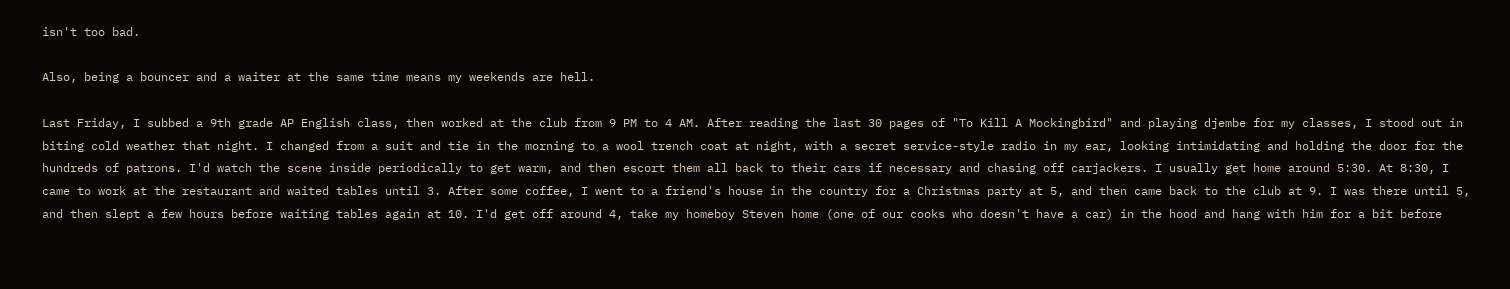isn't too bad.

Also, being a bouncer and a waiter at the same time means my weekends are hell.

Last Friday, I subbed a 9th grade AP English class, then worked at the club from 9 PM to 4 AM. After reading the last 30 pages of "To Kill A Mockingbird" and playing djembe for my classes, I stood out in biting cold weather that night. I changed from a suit and tie in the morning to a wool trench coat at night, with a secret service-style radio in my ear, looking intimidating and holding the door for the hundreds of patrons. I'd watch the scene inside periodically to get warm, and then escort them all back to their cars if necessary and chasing off carjackers. I usually get home around 5:30. At 8:30, I came to work at the restaurant and waited tables until 3. After some coffee, I went to a friend's house in the country for a Christmas party at 5, and then came back to the club at 9. I was there until 5, and then slept a few hours before waiting tables again at 10. I'd get off around 4, take my homeboy Steven home (one of our cooks who doesn't have a car) in the hood and hang with him for a bit before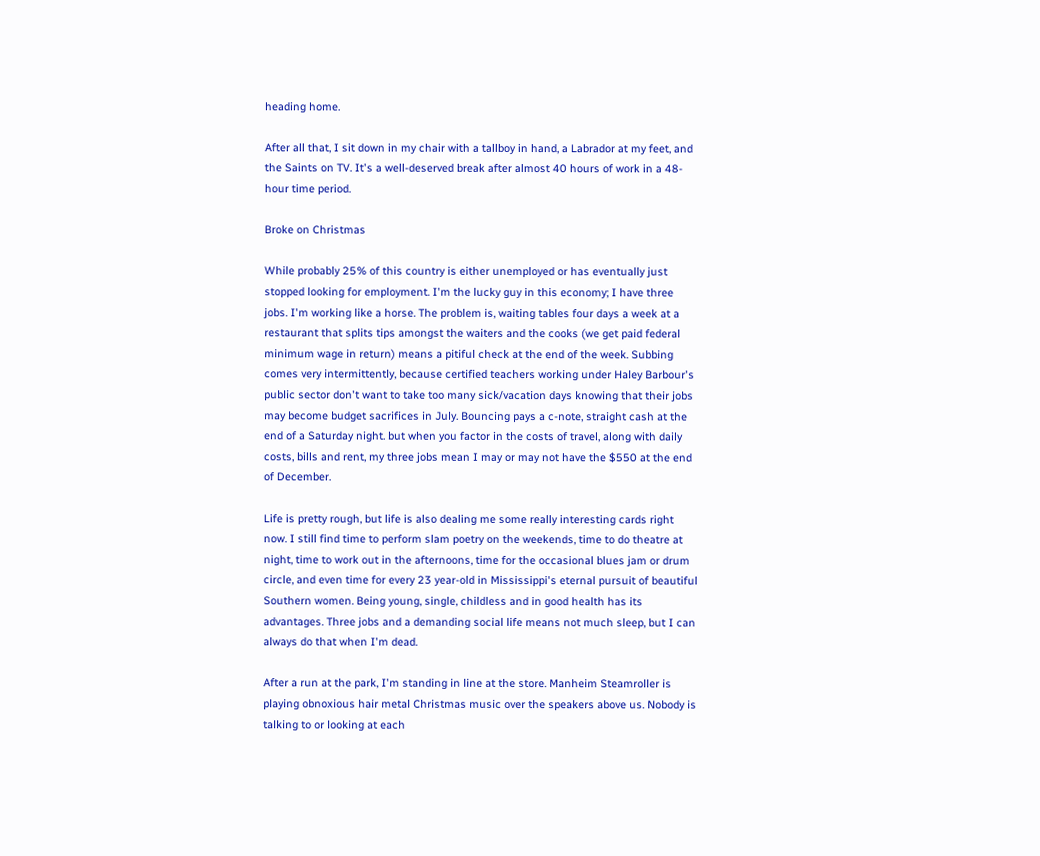heading home.

After all that, I sit down in my chair with a tallboy in hand, a Labrador at my feet, and the Saints on TV. It's a well-deserved break after almost 40 hours of work in a 48-hour time period.

Broke on Christmas

While probably 25% of this country is either unemployed or has eventually just stopped looking for employment. I'm the lucky guy in this economy; I have three jobs. I'm working like a horse. The problem is, waiting tables four days a week at a restaurant that splits tips amongst the waiters and the cooks (we get paid federal minimum wage in return) means a pitiful check at the end of the week. Subbing comes very intermittently, because certified teachers working under Haley Barbour's public sector don't want to take too many sick/vacation days knowing that their jobs may become budget sacrifices in July. Bouncing pays a c-note, straight cash at the end of a Saturday night. but when you factor in the costs of travel, along with daily costs, bills and rent, my three jobs mean I may or may not have the $550 at the end of December.

Life is pretty rough, but life is also dealing me some really interesting cards right now. I still find time to perform slam poetry on the weekends, time to do theatre at night, time to work out in the afternoons, time for the occasional blues jam or drum circle, and even time for every 23 year-old in Mississippi's eternal pursuit of beautiful Southern women. Being young, single, childless and in good health has its advantages. Three jobs and a demanding social life means not much sleep, but I can always do that when I'm dead.

After a run at the park, I'm standing in line at the store. Manheim Steamroller is playing obnoxious hair metal Christmas music over the speakers above us. Nobody is talking to or looking at each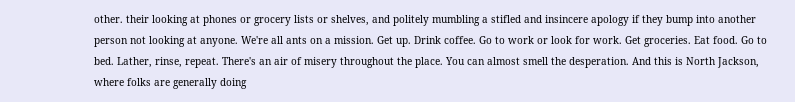other. their looking at phones or grocery lists or shelves, and politely mumbling a stifled and insincere apology if they bump into another person not looking at anyone. We're all ants on a mission. Get up. Drink coffee. Go to work or look for work. Get groceries. Eat food. Go to bed. Lather, rinse, repeat. There's an air of misery throughout the place. You can almost smell the desperation. And this is North Jackson, where folks are generally doing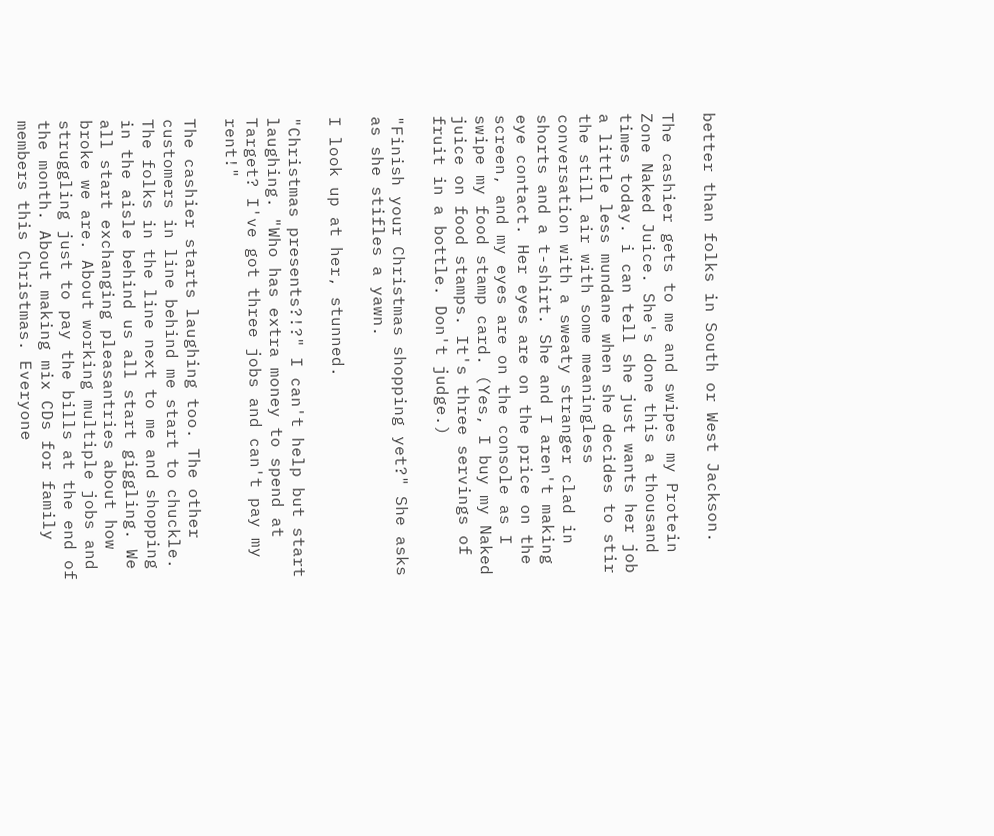better than folks in South or West Jackson.

The cashier gets to me and swipes my Protein Zone Naked Juice. She's done this a thousand times today. i can tell she just wants her job a little less mundane when she decides to stir the still air with some meaningless conversation with a sweaty stranger clad in shorts and a t-shirt. She and I aren't making eye contact. Her eyes are on the price on the screen, and my eyes are on the console as I swipe my food stamp card. (Yes, I buy my Naked juice on food stamps. It's three servings of fruit in a bottle. Don't judge.)

"Finish your Christmas shopping yet?" She asks as she stifles a yawn.

I look up at her, stunned.

"Christmas presents?!?" I can't help but start laughing. "Who has extra money to spend at Target? I've got three jobs and can't pay my rent!"

The cashier starts laughing too. The other customers in line behind me start to chuckle. The folks in the line next to me and shopping in the aisle behind us all start giggling. We all start exchanging pleasantries about how broke we are. About working multiple jobs and struggling just to pay the bills at the end of the month. About making mix CDs for family members this Christmas. Everyone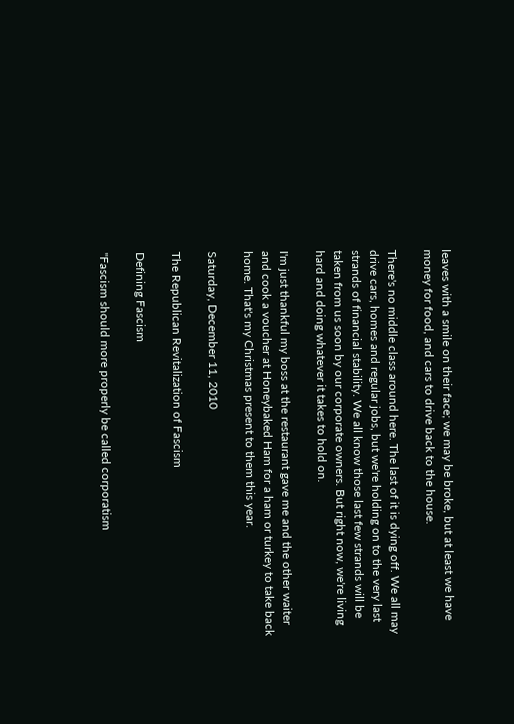leaves with a smile on their face; we may be broke, but at least we have money for food, and cars to drive back to the house.

There's no middle class around here. The last of it is dying off. We all may drive cars, homes and regular jobs, but we're holding on to the very last strands of financial stability. We all know those last few strands will be taken from us soon by our corporate owners. But right now, we're living hard and doing whatever it takes to hold on.

I'm just thankful my boss at the restaurant gave me and the other waiter and cook a voucher at Honeybaked Ham for a ham or turkey to take back home. That's my Christmas present to them this year.

Saturday, December 11, 2010

The Republican Revitalization of Fascism

Defining Fascism

"Fascism should more properly be called corporatism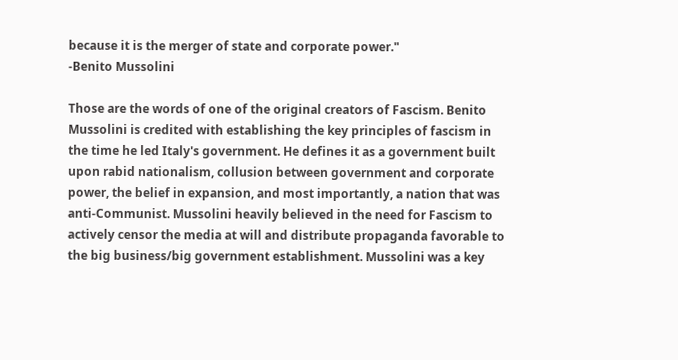because it is the merger of state and corporate power."
-Benito Mussolini

Those are the words of one of the original creators of Fascism. Benito Mussolini is credited with establishing the key principles of fascism in the time he led Italy's government. He defines it as a government built upon rabid nationalism, collusion between government and corporate power, the belief in expansion, and most importantly, a nation that was anti-Communist. Mussolini heavily believed in the need for Fascism to actively censor the media at will and distribute propaganda favorable to the big business/big government establishment. Mussolini was a key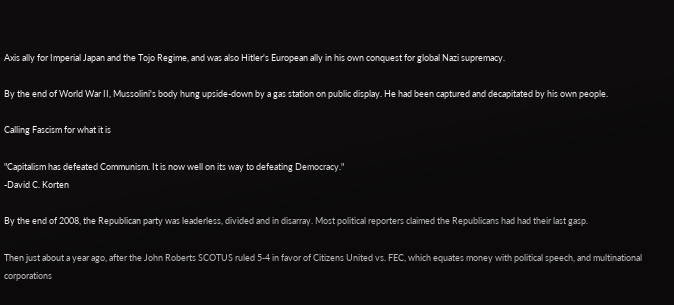Axis ally for Imperial Japan and the Tojo Regime, and was also Hitler's European ally in his own conquest for global Nazi supremacy.

By the end of World War II, Mussolini's body hung upside-down by a gas station on public display. He had been captured and decapitated by his own people.

Calling Fascism for what it is

"Capitalism has defeated Communism. It is now well on its way to defeating Democracy."
-David C. Korten

By the end of 2008, the Republican party was leaderless, divided and in disarray. Most political reporters claimed the Republicans had had their last gasp.

Then just about a year ago, after the John Roberts SCOTUS ruled 5-4 in favor of Citizens United vs. FEC, which equates money with political speech, and multinational corporations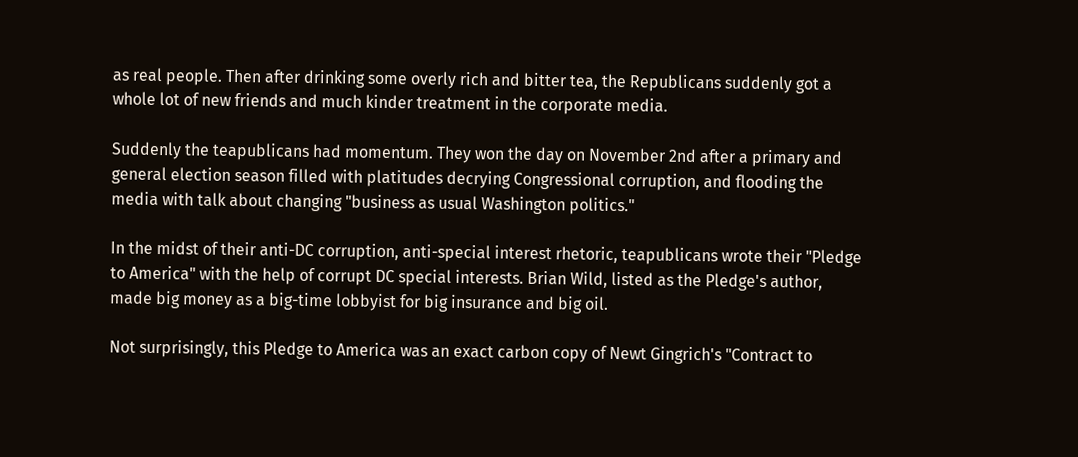as real people. Then after drinking some overly rich and bitter tea, the Republicans suddenly got a whole lot of new friends and much kinder treatment in the corporate media.

Suddenly the teapublicans had momentum. They won the day on November 2nd after a primary and general election season filled with platitudes decrying Congressional corruption, and flooding the media with talk about changing "business as usual Washington politics."

In the midst of their anti-DC corruption, anti-special interest rhetoric, teapublicans wrote their "Pledge to America" with the help of corrupt DC special interests. Brian Wild, listed as the Pledge's author, made big money as a big-time lobbyist for big insurance and big oil.

Not surprisingly, this Pledge to America was an exact carbon copy of Newt Gingrich's "Contract to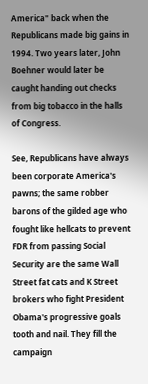America" back when the Republicans made big gains in 1994. Two years later, John Boehner would later be caught handing out checks from big tobacco in the halls of Congress.

See, Republicans have always been corporate America's pawns; the same robber barons of the gilded age who fought like hellcats to prevent FDR from passing Social Security are the same Wall Street fat cats and K Street brokers who fight President Obama's progressive goals tooth and nail. They fill the campaign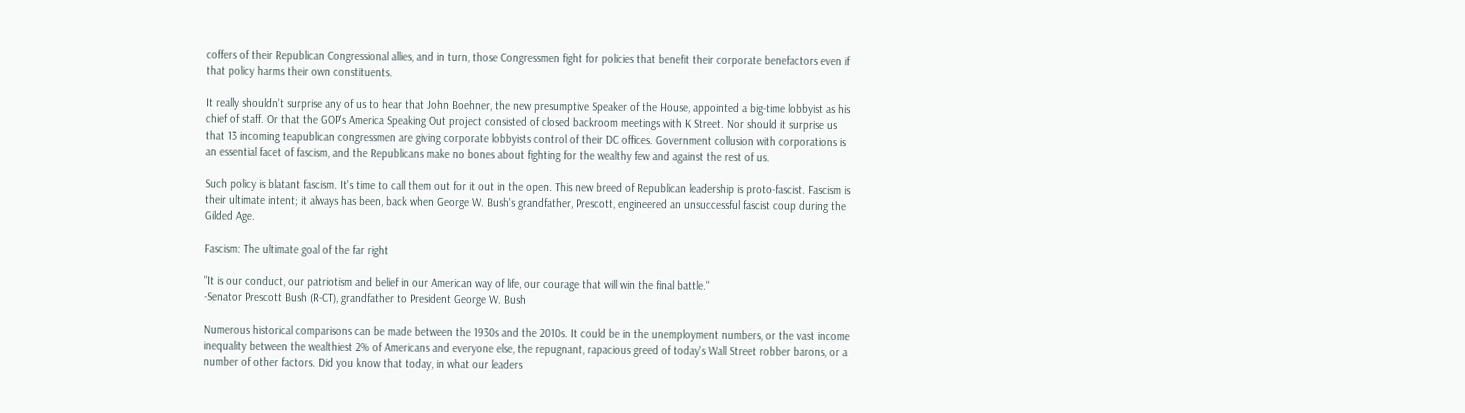coffers of their Republican Congressional allies, and in turn, those Congressmen fight for policies that benefit their corporate benefactors even if that policy harms their own constituents.

It really shouldn't surprise any of us to hear that John Boehner, the new presumptive Speaker of the House, appointed a big-time lobbyist as his chief of staff. Or that the GOP's America Speaking Out project consisted of closed backroom meetings with K Street. Nor should it surprise us that 13 incoming teapublican congressmen are giving corporate lobbyists control of their DC offices. Government collusion with corporations is an essential facet of fascism, and the Republicans make no bones about fighting for the wealthy few and against the rest of us.

Such policy is blatant fascism. It's time to call them out for it out in the open. This new breed of Republican leadership is proto-fascist. Fascism is their ultimate intent; it always has been, back when George W. Bush's grandfather, Prescott, engineered an unsuccessful fascist coup during the Gilded Age.

Fascism: The ultimate goal of the far right

"It is our conduct, our patriotism and belief in our American way of life, our courage that will win the final battle."
-Senator Prescott Bush (R-CT), grandfather to President George W. Bush

Numerous historical comparisons can be made between the 1930s and the 2010s. It could be in the unemployment numbers, or the vast income inequality between the wealthiest 2% of Americans and everyone else, the repugnant, rapacious greed of today's Wall Street robber barons, or a number of other factors. Did you know that today, in what our leaders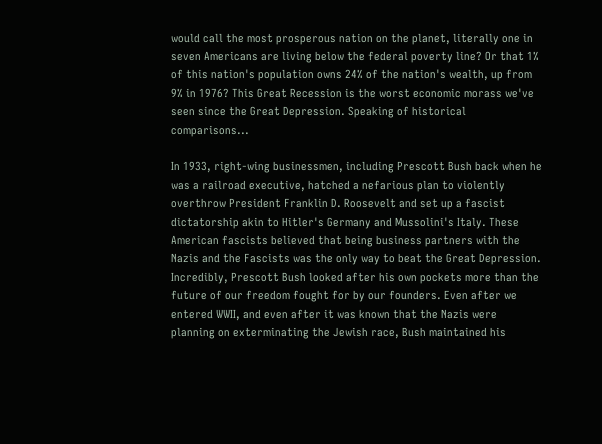would call the most prosperous nation on the planet, literally one in seven Americans are living below the federal poverty line? Or that 1% of this nation's population owns 24% of the nation's wealth, up from 9% in 1976? This Great Recession is the worst economic morass we've seen since the Great Depression. Speaking of historical comparisons...

In 1933, right-wing businessmen, including Prescott Bush back when he was a railroad executive, hatched a nefarious plan to violently overthrow President Franklin D. Roosevelt and set up a fascist dictatorship akin to Hitler's Germany and Mussolini's Italy. These American fascists believed that being business partners with the Nazis and the Fascists was the only way to beat the Great Depression. Incredibly, Prescott Bush looked after his own pockets more than the future of our freedom fought for by our founders. Even after we entered WWII, and even after it was known that the Nazis were planning on exterminating the Jewish race, Bush maintained his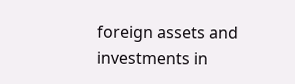foreign assets and investments in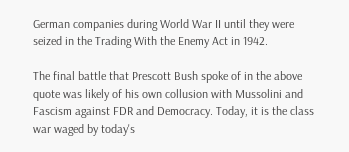German companies during World War II until they were seized in the Trading With the Enemy Act in 1942.

The final battle that Prescott Bush spoke of in the above quote was likely of his own collusion with Mussolini and Fascism against FDR and Democracy. Today, it is the class war waged by today's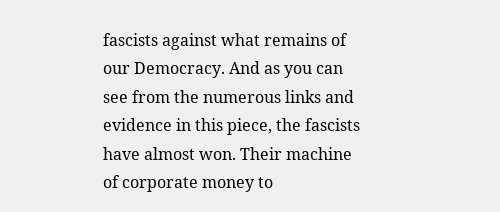fascists against what remains of our Democracy. And as you can see from the numerous links and evidence in this piece, the fascists have almost won. Their machine of corporate money to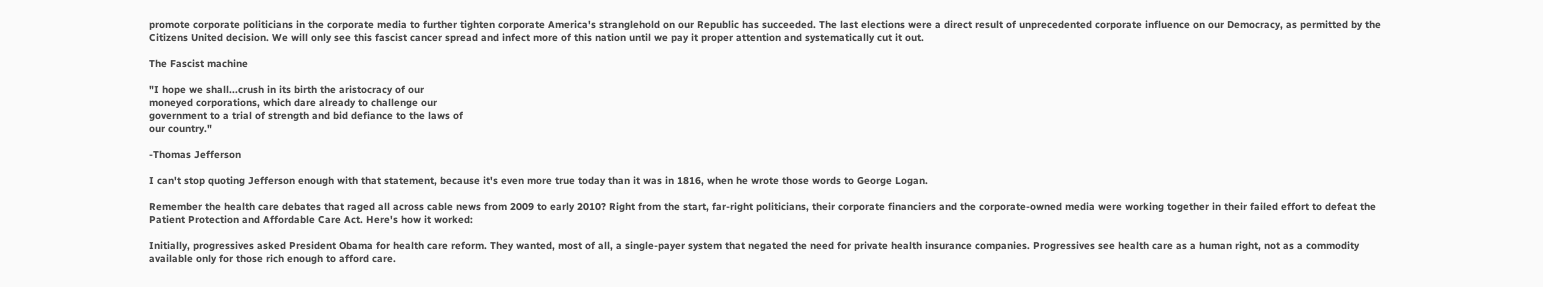promote corporate politicians in the corporate media to further tighten corporate America's stranglehold on our Republic has succeeded. The last elections were a direct result of unprecedented corporate influence on our Democracy, as permitted by the Citizens United decision. We will only see this fascist cancer spread and infect more of this nation until we pay it proper attention and systematically cut it out.

The Fascist machine

"I hope we shall...crush in its birth the aristocracy of our
moneyed corporations, which dare already to challenge our
government to a trial of strength and bid defiance to the laws of
our country."

-Thomas Jefferson

I can't stop quoting Jefferson enough with that statement, because it's even more true today than it was in 1816, when he wrote those words to George Logan.

Remember the health care debates that raged all across cable news from 2009 to early 2010? Right from the start, far-right politicians, their corporate financiers and the corporate-owned media were working together in their failed effort to defeat the Patient Protection and Affordable Care Act. Here's how it worked:

Initially, progressives asked President Obama for health care reform. They wanted, most of all, a single-payer system that negated the need for private health insurance companies. Progressives see health care as a human right, not as a commodity available only for those rich enough to afford care.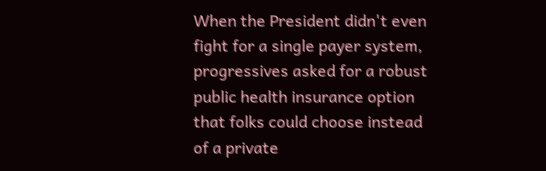When the President didn't even fight for a single payer system, progressives asked for a robust public health insurance option that folks could choose instead of a private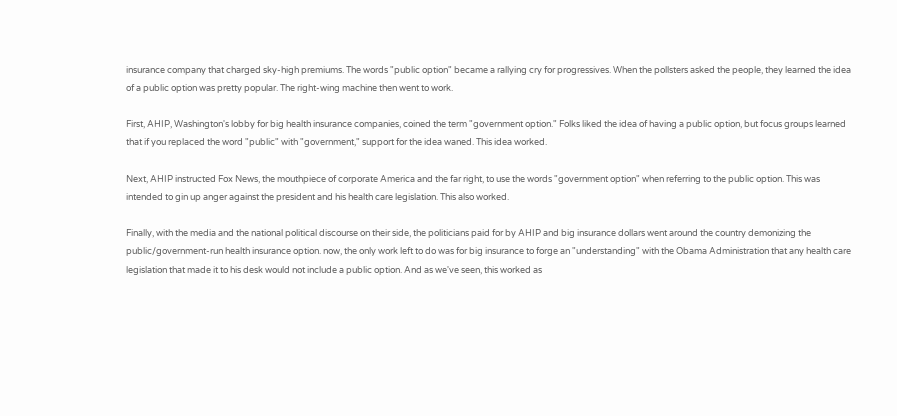insurance company that charged sky-high premiums. The words "public option" became a rallying cry for progressives. When the pollsters asked the people, they learned the idea of a public option was pretty popular. The right-wing machine then went to work.

First, AHIP, Washington's lobby for big health insurance companies, coined the term "government option." Folks liked the idea of having a public option, but focus groups learned that if you replaced the word "public" with "government," support for the idea waned. This idea worked.

Next, AHIP instructed Fox News, the mouthpiece of corporate America and the far right, to use the words "government option" when referring to the public option. This was intended to gin up anger against the president and his health care legislation. This also worked.

Finally, with the media and the national political discourse on their side, the politicians paid for by AHIP and big insurance dollars went around the country demonizing the public/government-run health insurance option. now, the only work left to do was for big insurance to forge an "understanding" with the Obama Administration that any health care legislation that made it to his desk would not include a public option. And as we've seen, this worked as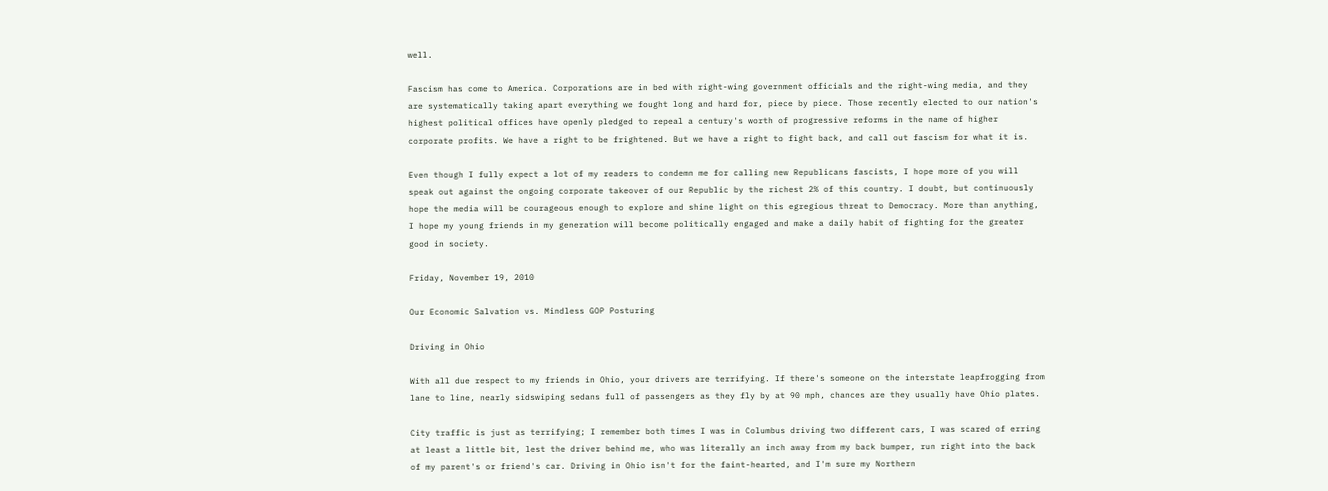well.

Fascism has come to America. Corporations are in bed with right-wing government officials and the right-wing media, and they are systematically taking apart everything we fought long and hard for, piece by piece. Those recently elected to our nation's highest political offices have openly pledged to repeal a century's worth of progressive reforms in the name of higher corporate profits. We have a right to be frightened. But we have a right to fight back, and call out fascism for what it is.

Even though I fully expect a lot of my readers to condemn me for calling new Republicans fascists, I hope more of you will speak out against the ongoing corporate takeover of our Republic by the richest 2% of this country. I doubt, but continuously hope the media will be courageous enough to explore and shine light on this egregious threat to Democracy. More than anything, I hope my young friends in my generation will become politically engaged and make a daily habit of fighting for the greater good in society.

Friday, November 19, 2010

Our Economic Salvation vs. Mindless GOP Posturing

Driving in Ohio

With all due respect to my friends in Ohio, your drivers are terrifying. If there's someone on the interstate leapfrogging from lane to line, nearly sidswiping sedans full of passengers as they fly by at 90 mph, chances are they usually have Ohio plates.

City traffic is just as terrifying; I remember both times I was in Columbus driving two different cars, I was scared of erring at least a little bit, lest the driver behind me, who was literally an inch away from my back bumper, run right into the back of my parent's or friend's car. Driving in Ohio isn't for the faint-hearted, and I'm sure my Northern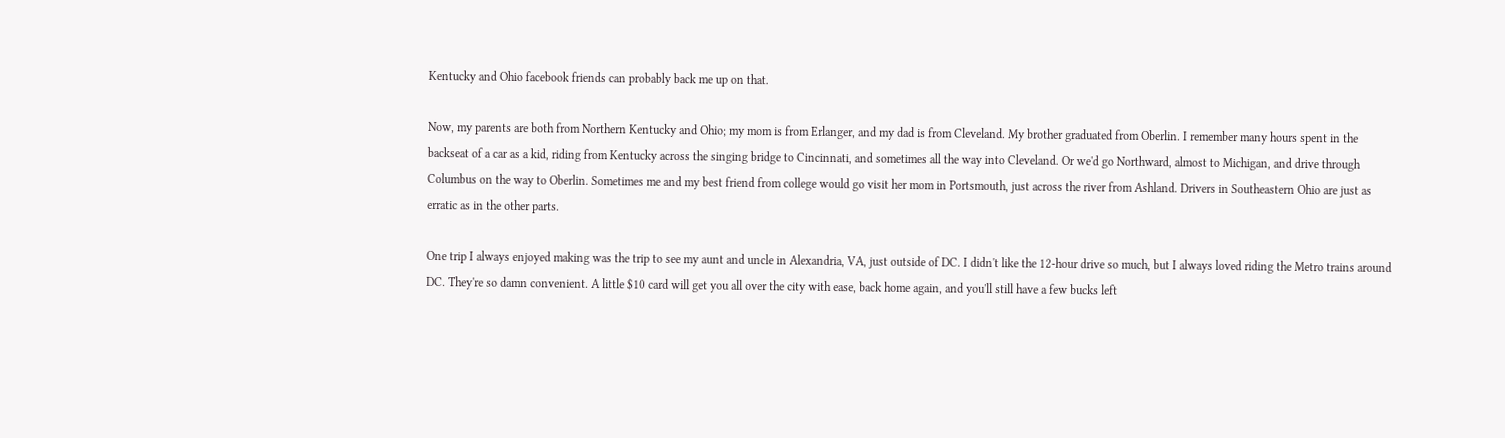Kentucky and Ohio facebook friends can probably back me up on that.

Now, my parents are both from Northern Kentucky and Ohio; my mom is from Erlanger, and my dad is from Cleveland. My brother graduated from Oberlin. I remember many hours spent in the backseat of a car as a kid, riding from Kentucky across the singing bridge to Cincinnati, and sometimes all the way into Cleveland. Or we'd go Northward, almost to Michigan, and drive through Columbus on the way to Oberlin. Sometimes me and my best friend from college would go visit her mom in Portsmouth, just across the river from Ashland. Drivers in Southeastern Ohio are just as erratic as in the other parts.

One trip I always enjoyed making was the trip to see my aunt and uncle in Alexandria, VA, just outside of DC. I didn't like the 12-hour drive so much, but I always loved riding the Metro trains around DC. They're so damn convenient. A little $10 card will get you all over the city with ease, back home again, and you'll still have a few bucks left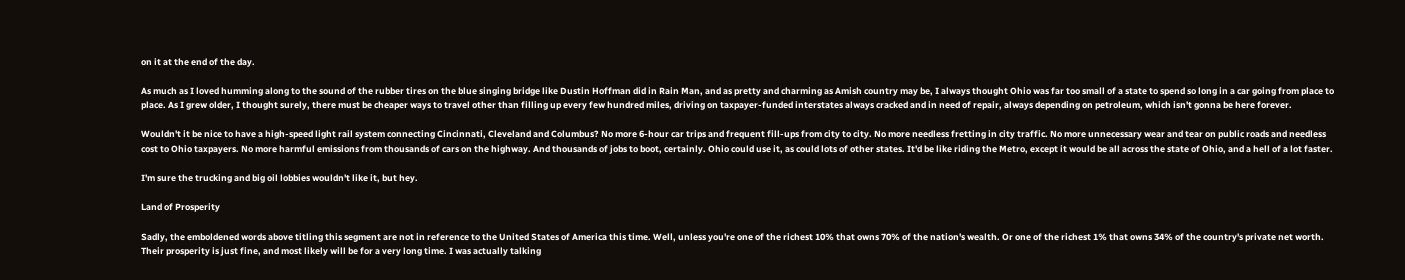on it at the end of the day.

As much as I loved humming along to the sound of the rubber tires on the blue singing bridge like Dustin Hoffman did in Rain Man, and as pretty and charming as Amish country may be, I always thought Ohio was far too small of a state to spend so long in a car going from place to place. As I grew older, I thought surely, there must be cheaper ways to travel other than filling up every few hundred miles, driving on taxpayer-funded interstates always cracked and in need of repair, always depending on petroleum, which isn't gonna be here forever.

Wouldn't it be nice to have a high-speed light rail system connecting Cincinnati, Cleveland and Columbus? No more 6-hour car trips and frequent fill-ups from city to city. No more needless fretting in city traffic. No more unnecessary wear and tear on public roads and needless cost to Ohio taxpayers. No more harmful emissions from thousands of cars on the highway. And thousands of jobs to boot, certainly. Ohio could use it, as could lots of other states. It'd be like riding the Metro, except it would be all across the state of Ohio, and a hell of a lot faster.

I'm sure the trucking and big oil lobbies wouldn't like it, but hey.

Land of Prosperity

Sadly, the emboldened words above titling this segment are not in reference to the United States of America this time. Well, unless you're one of the richest 10% that owns 70% of the nation's wealth. Or one of the richest 1% that owns 34% of the country's private net worth. Their prosperity is just fine, and most likely will be for a very long time. I was actually talking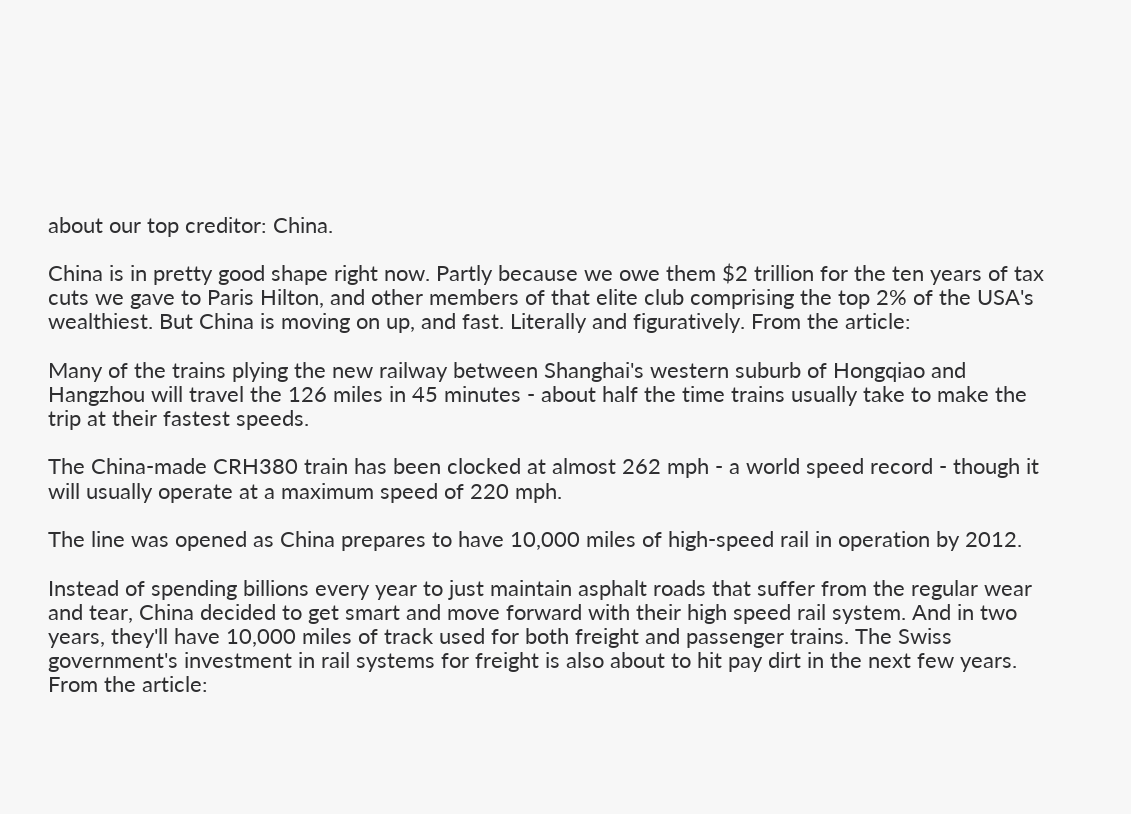about our top creditor: China.

China is in pretty good shape right now. Partly because we owe them $2 trillion for the ten years of tax cuts we gave to Paris Hilton, and other members of that elite club comprising the top 2% of the USA's wealthiest. But China is moving on up, and fast. Literally and figuratively. From the article:

Many of the trains plying the new railway between Shanghai's western suburb of Hongqiao and Hangzhou will travel the 126 miles in 45 minutes - about half the time trains usually take to make the trip at their fastest speeds.

The China-made CRH380 train has been clocked at almost 262 mph - a world speed record - though it will usually operate at a maximum speed of 220 mph.

The line was opened as China prepares to have 10,000 miles of high-speed rail in operation by 2012.

Instead of spending billions every year to just maintain asphalt roads that suffer from the regular wear and tear, China decided to get smart and move forward with their high speed rail system. And in two years, they'll have 10,000 miles of track used for both freight and passenger trains. The Swiss government's investment in rail systems for freight is also about to hit pay dirt in the next few years. From the article: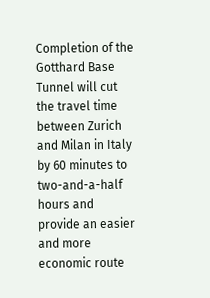Completion of the Gotthard Base Tunnel will cut the travel time between Zurich and Milan in Italy by 60 minutes to two-and-a-half hours and provide an easier and more economic route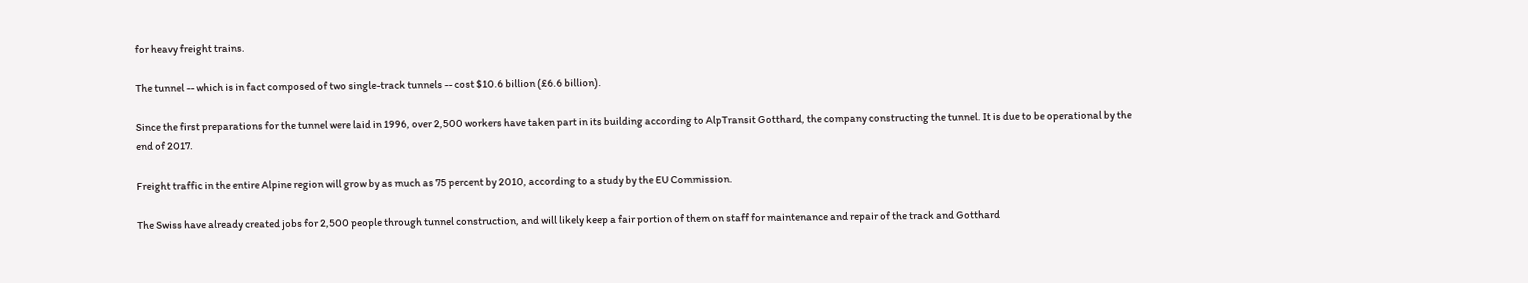for heavy freight trains.

The tunnel -- which is in fact composed of two single-track tunnels -- cost $10.6 billion (£6.6 billion).

Since the first preparations for the tunnel were laid in 1996, over 2,500 workers have taken part in its building according to AlpTransit Gotthard, the company constructing the tunnel. It is due to be operational by the end of 2017.

Freight traffic in the entire Alpine region will grow by as much as 75 percent by 2010, according to a study by the EU Commission.

The Swiss have already created jobs for 2,500 people through tunnel construction, and will likely keep a fair portion of them on staff for maintenance and repair of the track and Gotthard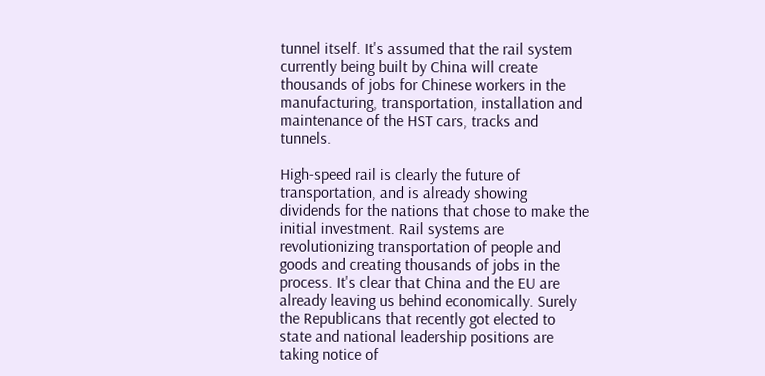tunnel itself. It's assumed that the rail system currently being built by China will create thousands of jobs for Chinese workers in the manufacturing, transportation, installation and maintenance of the HST cars, tracks and tunnels.

High-speed rail is clearly the future of transportation, and is already showing dividends for the nations that chose to make the initial investment. Rail systems are revolutionizing transportation of people and goods and creating thousands of jobs in the process. It's clear that China and the EU are already leaving us behind economically. Surely the Republicans that recently got elected to state and national leadership positions are taking notice of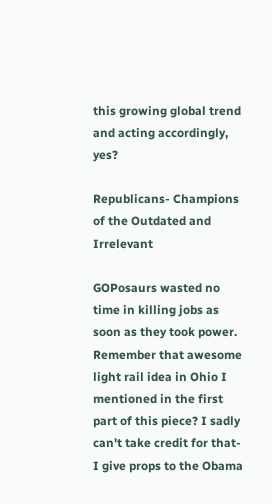this growing global trend and acting accordingly, yes?

Republicans- Champions of the Outdated and Irrelevant

GOPosaurs wasted no time in killing jobs as soon as they took power. Remember that awesome light rail idea in Ohio I mentioned in the first part of this piece? I sadly can't take credit for that- I give props to the Obama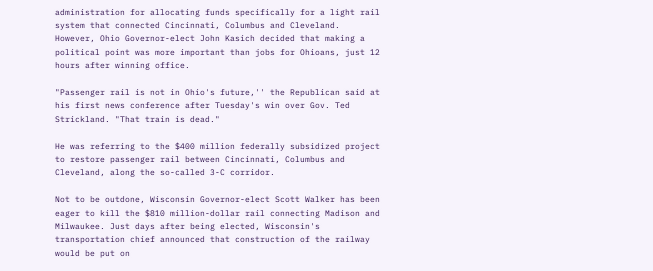administration for allocating funds specifically for a light rail system that connected Cincinnati, Columbus and Cleveland. However, Ohio Governor-elect John Kasich decided that making a political point was more important than jobs for Ohioans, just 12 hours after winning office.

"Passenger rail is not in Ohio's future,'' the Republican said at his first news conference after Tuesday's win over Gov. Ted Strickland. "That train is dead."

He was referring to the $400 million federally subsidized project to restore passenger rail between Cincinnati, Columbus and Cleveland, along the so-called 3-C corridor.

Not to be outdone, Wisconsin Governor-elect Scott Walker has been eager to kill the $810 million-dollar rail connecting Madison and Milwaukee. Just days after being elected, Wisconsin's transportation chief announced that construction of the railway would be put on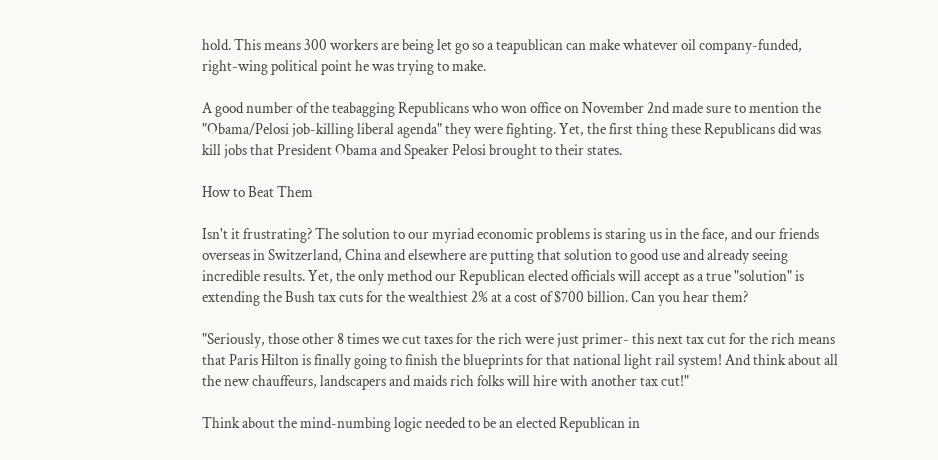hold. This means 300 workers are being let go so a teapublican can make whatever oil company-funded, right-wing political point he was trying to make.

A good number of the teabagging Republicans who won office on November 2nd made sure to mention the "Obama/Pelosi job-killing liberal agenda" they were fighting. Yet, the first thing these Republicans did was kill jobs that President Obama and Speaker Pelosi brought to their states.

How to Beat Them

Isn't it frustrating? The solution to our myriad economic problems is staring us in the face, and our friends overseas in Switzerland, China and elsewhere are putting that solution to good use and already seeing incredible results. Yet, the only method our Republican elected officials will accept as a true "solution" is extending the Bush tax cuts for the wealthiest 2% at a cost of $700 billion. Can you hear them?

"Seriously, those other 8 times we cut taxes for the rich were just primer- this next tax cut for the rich means that Paris Hilton is finally going to finish the blueprints for that national light rail system! And think about all the new chauffeurs, landscapers and maids rich folks will hire with another tax cut!"

Think about the mind-numbing logic needed to be an elected Republican in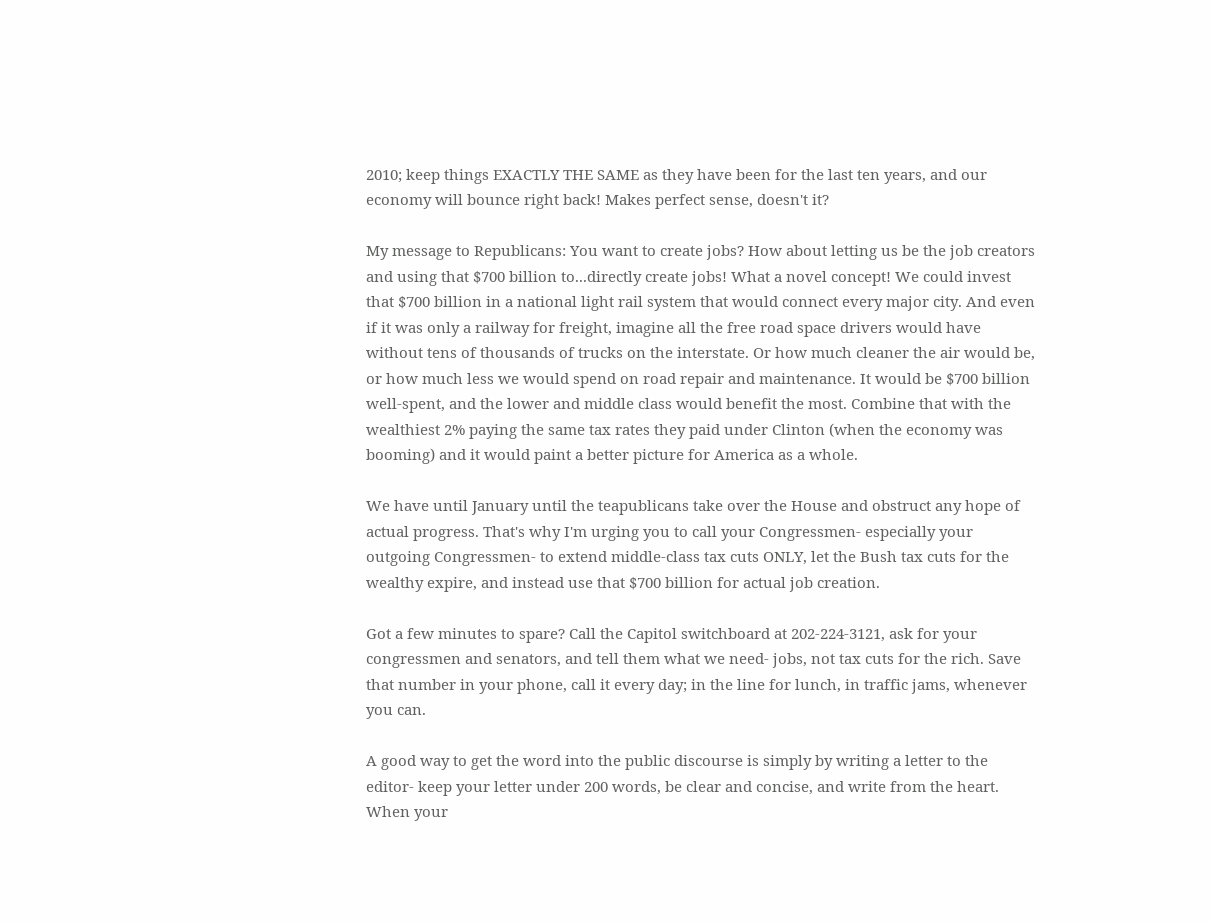2010; keep things EXACTLY THE SAME as they have been for the last ten years, and our economy will bounce right back! Makes perfect sense, doesn't it?

My message to Republicans: You want to create jobs? How about letting us be the job creators and using that $700 billion to...directly create jobs! What a novel concept! We could invest that $700 billion in a national light rail system that would connect every major city. And even if it was only a railway for freight, imagine all the free road space drivers would have without tens of thousands of trucks on the interstate. Or how much cleaner the air would be, or how much less we would spend on road repair and maintenance. It would be $700 billion well-spent, and the lower and middle class would benefit the most. Combine that with the wealthiest 2% paying the same tax rates they paid under Clinton (when the economy was booming) and it would paint a better picture for America as a whole.

We have until January until the teapublicans take over the House and obstruct any hope of actual progress. That's why I'm urging you to call your Congressmen- especially your outgoing Congressmen- to extend middle-class tax cuts ONLY, let the Bush tax cuts for the wealthy expire, and instead use that $700 billion for actual job creation.

Got a few minutes to spare? Call the Capitol switchboard at 202-224-3121, ask for your congressmen and senators, and tell them what we need- jobs, not tax cuts for the rich. Save that number in your phone, call it every day; in the line for lunch, in traffic jams, whenever you can.

A good way to get the word into the public discourse is simply by writing a letter to the editor- keep your letter under 200 words, be clear and concise, and write from the heart. When your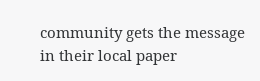community gets the message in their local paper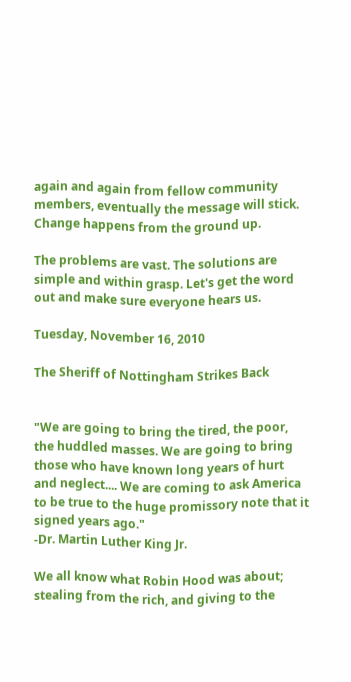again and again from fellow community members, eventually the message will stick. Change happens from the ground up.

The problems are vast. The solutions are simple and within grasp. Let's get the word out and make sure everyone hears us.

Tuesday, November 16, 2010

The Sheriff of Nottingham Strikes Back


"We are going to bring the tired, the poor, the huddled masses. We are going to bring those who have known long years of hurt and neglect.... We are coming to ask America to be true to the huge promissory note that it signed years ago."
-Dr. Martin Luther King Jr.

We all know what Robin Hood was about; stealing from the rich, and giving to the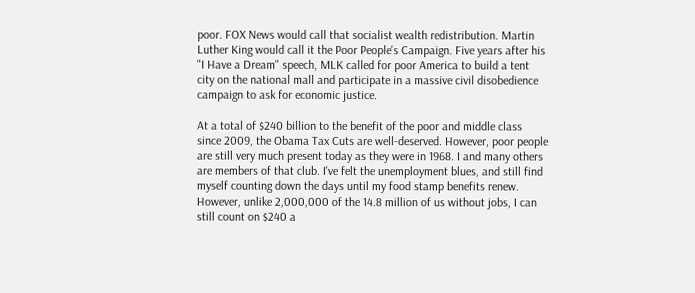poor. FOX News would call that socialist wealth redistribution. Martin Luther King would call it the Poor People's Campaign. Five years after his "I Have a Dream" speech, MLK called for poor America to build a tent city on the national mall and participate in a massive civil disobedience campaign to ask for economic justice.

At a total of $240 billion to the benefit of the poor and middle class since 2009, the Obama Tax Cuts are well-deserved. However, poor people are still very much present today as they were in 1968. I and many others are members of that club. I've felt the unemployment blues, and still find myself counting down the days until my food stamp benefits renew. However, unlike 2,000,000 of the 14.8 million of us without jobs, I can still count on $240 a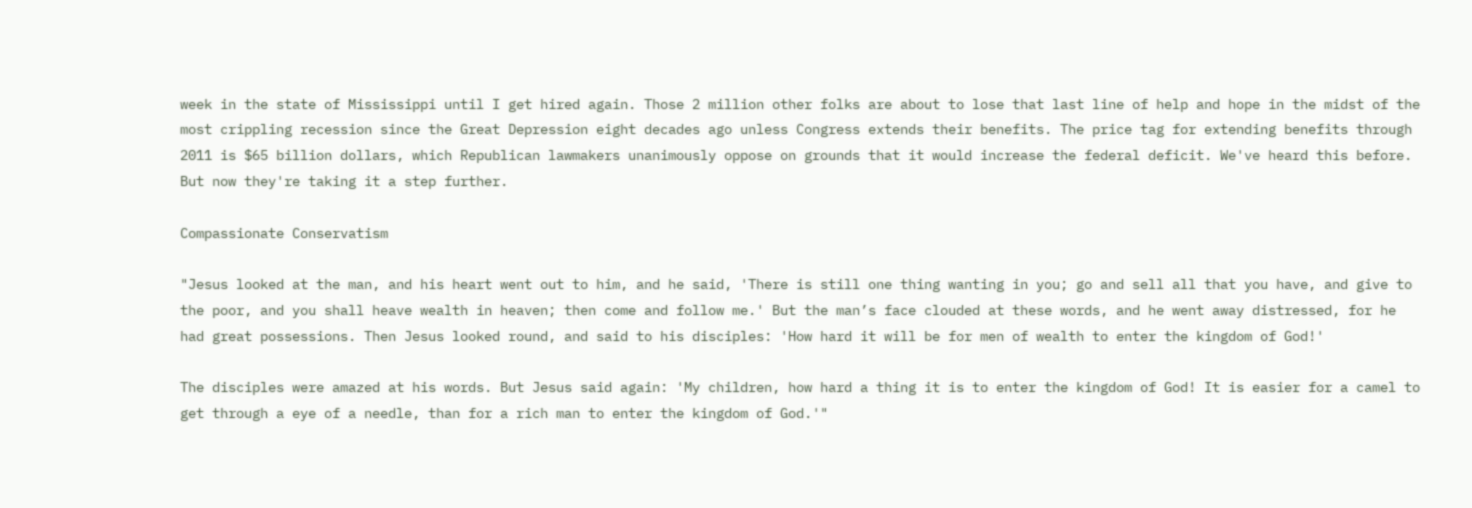week in the state of Mississippi until I get hired again. Those 2 million other folks are about to lose that last line of help and hope in the midst of the most crippling recession since the Great Depression eight decades ago unless Congress extends their benefits. The price tag for extending benefits through 2011 is $65 billion dollars, which Republican lawmakers unanimously oppose on grounds that it would increase the federal deficit. We've heard this before. But now they're taking it a step further.

Compassionate Conservatism

"Jesus looked at the man, and his heart went out to him, and he said, 'There is still one thing wanting in you; go and sell all that you have, and give to the poor, and you shall heave wealth in heaven; then come and follow me.' But the man’s face clouded at these words, and he went away distressed, for he had great possessions. Then Jesus looked round, and said to his disciples: 'How hard it will be for men of wealth to enter the kingdom of God!'

The disciples were amazed at his words. But Jesus said again: 'My children, how hard a thing it is to enter the kingdom of God! It is easier for a camel to get through a eye of a needle, than for a rich man to enter the kingdom of God.'"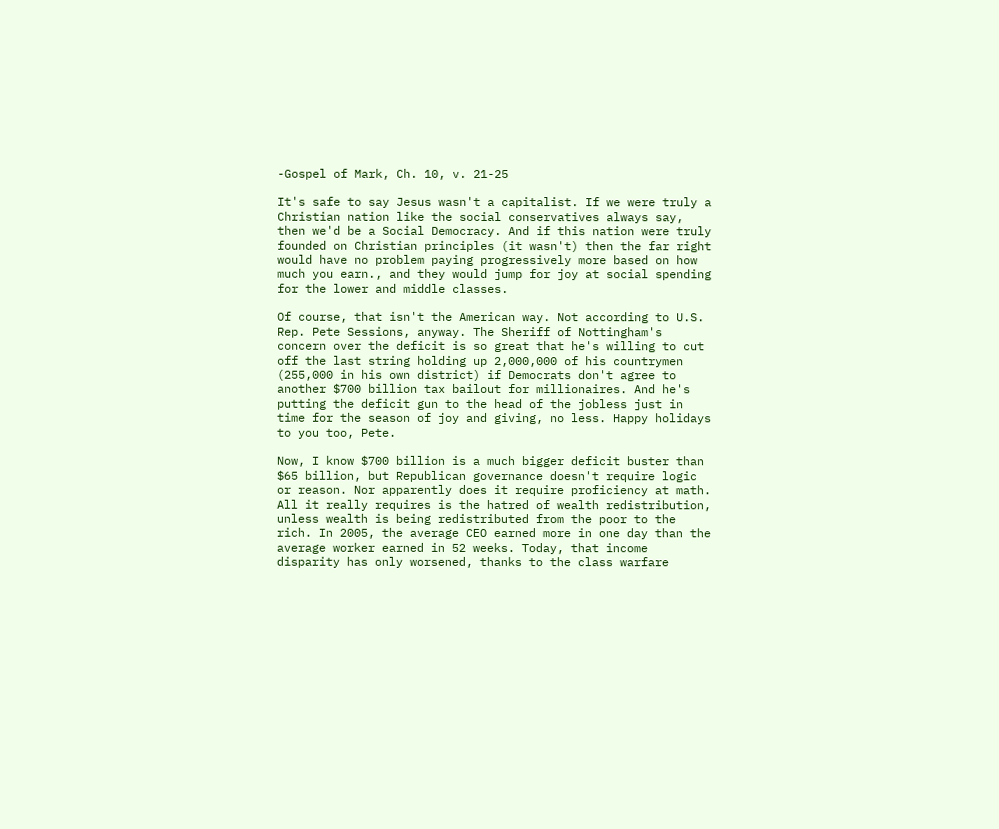-Gospel of Mark, Ch. 10, v. 21-25

It's safe to say Jesus wasn't a capitalist. If we were truly a Christian nation like the social conservatives always say, then we'd be a Social Democracy. And if this nation were truly founded on Christian principles (it wasn't) then the far right would have no problem paying progressively more based on how much you earn., and they would jump for joy at social spending for the lower and middle classes.

Of course, that isn't the American way. Not according to U.S. Rep. Pete Sessions, anyway. The Sheriff of Nottingham's concern over the deficit is so great that he's willing to cut off the last string holding up 2,000,000 of his countrymen (255,000 in his own district) if Democrats don't agree to another $700 billion tax bailout for millionaires. And he's putting the deficit gun to the head of the jobless just in time for the season of joy and giving, no less. Happy holidays to you too, Pete.

Now, I know $700 billion is a much bigger deficit buster than $65 billion, but Republican governance doesn't require logic or reason. Nor apparently does it require proficiency at math. All it really requires is the hatred of wealth redistribution, unless wealth is being redistributed from the poor to the rich. In 2005, the average CEO earned more in one day than the average worker earned in 52 weeks. Today, that income disparity has only worsened, thanks to the class warfare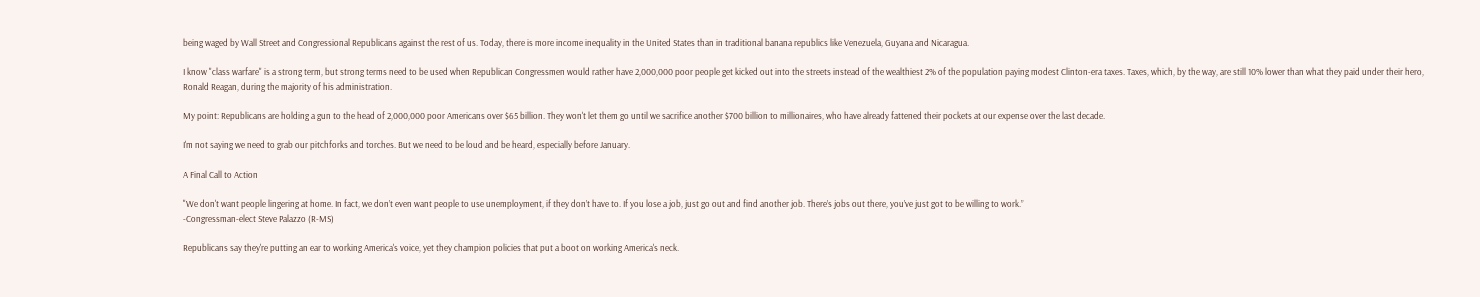being waged by Wall Street and Congressional Republicans against the rest of us. Today, there is more income inequality in the United States than in traditional banana republics like Venezuela, Guyana and Nicaragua.

I know "class warfare" is a strong term, but strong terms need to be used when Republican Congressmen would rather have 2,000,000 poor people get kicked out into the streets instead of the wealthiest 2% of the population paying modest Clinton-era taxes. Taxes, which, by the way, are still 10% lower than what they paid under their hero, Ronald Reagan, during the majority of his administration.

My point: Republicans are holding a gun to the head of 2,000,000 poor Americans over $65 billion. They won't let them go until we sacrifice another $700 billion to millionaires, who have already fattened their pockets at our expense over the last decade.

I'm not saying we need to grab our pitchforks and torches. But we need to be loud and be heard, especially before January.

A Final Call to Action

"We don't want people lingering at home. In fact, we don’t even want people to use unemployment, if they don’t have to. If you lose a job, just go out and find another job. There’s jobs out there, you’ve just got to be willing to work.”
-Congressman-elect Steve Palazzo (R-MS)

Republicans say they're putting an ear to working America's voice, yet they champion policies that put a boot on working America's neck.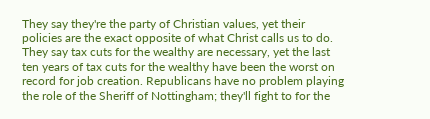They say they're the party of Christian values, yet their policies are the exact opposite of what Christ calls us to do. They say tax cuts for the wealthy are necessary, yet the last ten years of tax cuts for the wealthy have been the worst on record for job creation. Republicans have no problem playing the role of the Sheriff of Nottingham; they'll fight to for the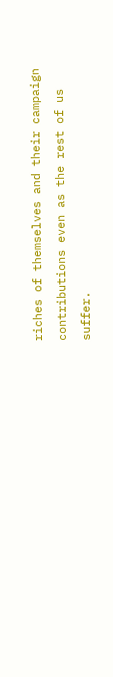riches of themselves and their campaign contributions even as the rest of us suffer.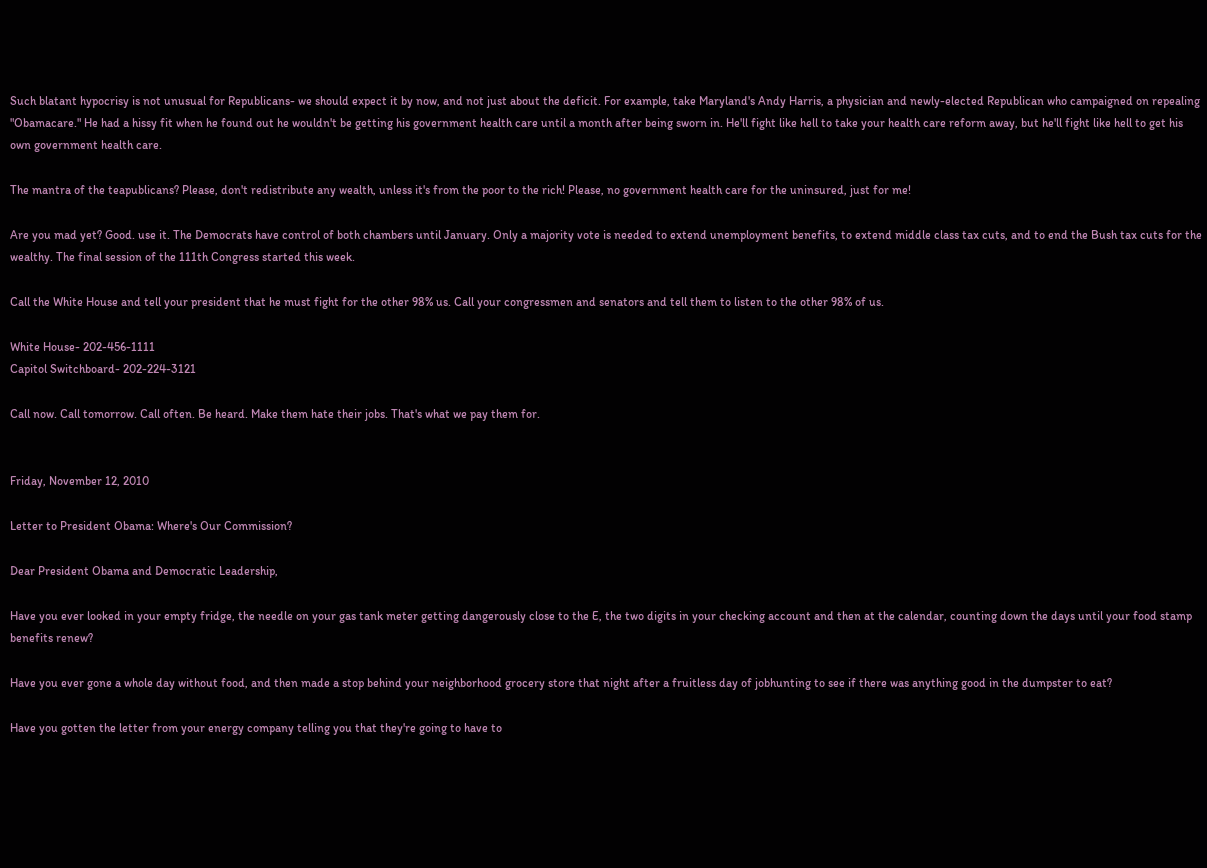Such blatant hypocrisy is not unusual for Republicans- we should expect it by now, and not just about the deficit. For example, take Maryland's Andy Harris, a physician and newly-elected Republican who campaigned on repealing "Obamacare." He had a hissy fit when he found out he wouldn't be getting his government health care until a month after being sworn in. He'll fight like hell to take your health care reform away, but he'll fight like hell to get his own government health care.

The mantra of the teapublicans? Please, don't redistribute any wealth, unless it's from the poor to the rich! Please, no government health care for the uninsured, just for me!

Are you mad yet? Good. use it. The Democrats have control of both chambers until January. Only a majority vote is needed to extend unemployment benefits, to extend middle class tax cuts, and to end the Bush tax cuts for the wealthy. The final session of the 111th Congress started this week.

Call the White House and tell your president that he must fight for the other 98% us. Call your congressmen and senators and tell them to listen to the other 98% of us.

White House- 202-456-1111
Capitol Switchboard- 202-224-3121

Call now. Call tomorrow. Call often. Be heard. Make them hate their jobs. That's what we pay them for.


Friday, November 12, 2010

Letter to President Obama: Where's Our Commission?

Dear President Obama and Democratic Leadership,

Have you ever looked in your empty fridge, the needle on your gas tank meter getting dangerously close to the E, the two digits in your checking account and then at the calendar, counting down the days until your food stamp benefits renew?

Have you ever gone a whole day without food, and then made a stop behind your neighborhood grocery store that night after a fruitless day of jobhunting to see if there was anything good in the dumpster to eat?

Have you gotten the letter from your energy company telling you that they're going to have to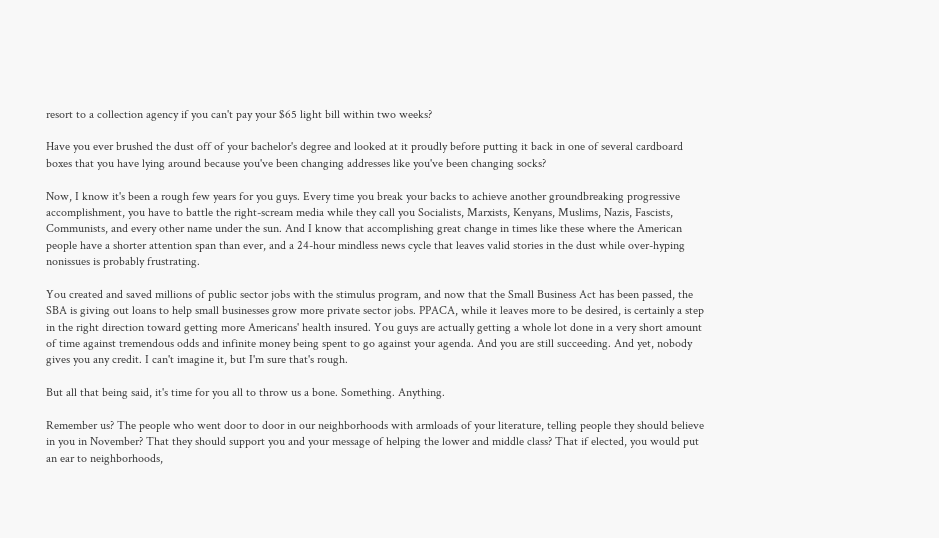resort to a collection agency if you can't pay your $65 light bill within two weeks?

Have you ever brushed the dust off of your bachelor's degree and looked at it proudly before putting it back in one of several cardboard boxes that you have lying around because you've been changing addresses like you've been changing socks?

Now, I know it's been a rough few years for you guys. Every time you break your backs to achieve another groundbreaking progressive accomplishment, you have to battle the right-scream media while they call you Socialists, Marxists, Kenyans, Muslims, Nazis, Fascists, Communists, and every other name under the sun. And I know that accomplishing great change in times like these where the American people have a shorter attention span than ever, and a 24-hour mindless news cycle that leaves valid stories in the dust while over-hyping nonissues is probably frustrating.

You created and saved millions of public sector jobs with the stimulus program, and now that the Small Business Act has been passed, the SBA is giving out loans to help small businesses grow more private sector jobs. PPACA, while it leaves more to be desired, is certainly a step in the right direction toward getting more Americans' health insured. You guys are actually getting a whole lot done in a very short amount of time against tremendous odds and infinite money being spent to go against your agenda. And you are still succeeding. And yet, nobody gives you any credit. I can't imagine it, but I'm sure that's rough.

But all that being said, it's time for you all to throw us a bone. Something. Anything.

Remember us? The people who went door to door in our neighborhoods with armloads of your literature, telling people they should believe in you in November? That they should support you and your message of helping the lower and middle class? That if elected, you would put an ear to neighborhoods,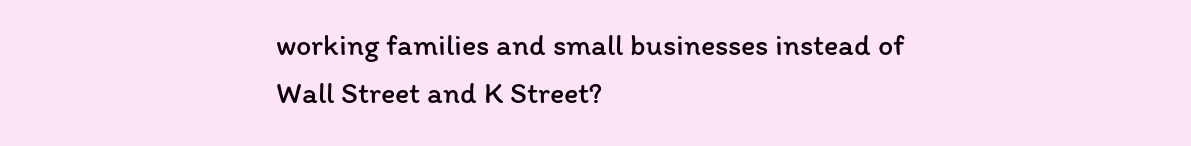working families and small businesses instead of Wall Street and K Street?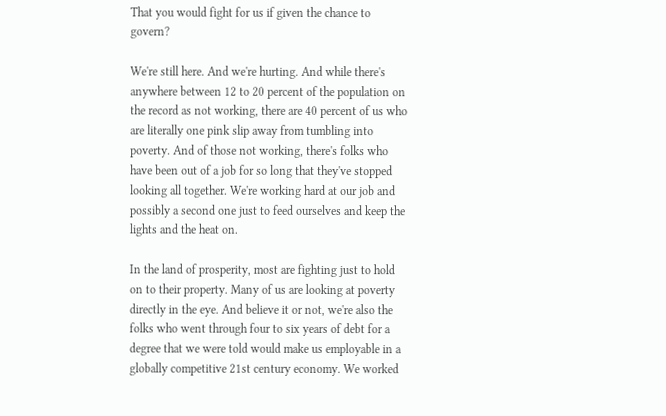That you would fight for us if given the chance to govern?

We're still here. And we're hurting. And while there's anywhere between 12 to 20 percent of the population on the record as not working, there are 40 percent of us who are literally one pink slip away from tumbling into poverty. And of those not working, there's folks who have been out of a job for so long that they've stopped looking all together. We're working hard at our job and possibly a second one just to feed ourselves and keep the lights and the heat on.

In the land of prosperity, most are fighting just to hold on to their property. Many of us are looking at poverty directly in the eye. And believe it or not, we're also the folks who went through four to six years of debt for a degree that we were told would make us employable in a globally competitive 21st century economy. We worked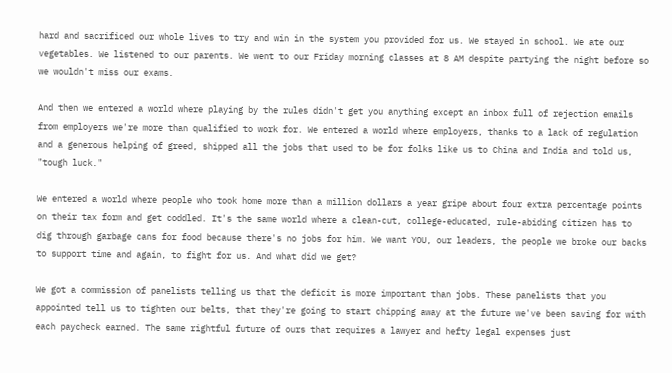hard and sacrificed our whole lives to try and win in the system you provided for us. We stayed in school. We ate our vegetables. We listened to our parents. We went to our Friday morning classes at 8 AM despite partying the night before so we wouldn't miss our exams.

And then we entered a world where playing by the rules didn't get you anything except an inbox full of rejection emails from employers we're more than qualified to work for. We entered a world where employers, thanks to a lack of regulation and a generous helping of greed, shipped all the jobs that used to be for folks like us to China and India and told us, "tough luck."

We entered a world where people who took home more than a million dollars a year gripe about four extra percentage points on their tax form and get coddled. It's the same world where a clean-cut, college-educated, rule-abiding citizen has to dig through garbage cans for food because there's no jobs for him. We want YOU, our leaders, the people we broke our backs to support time and again, to fight for us. And what did we get?

We got a commission of panelists telling us that the deficit is more important than jobs. These panelists that you appointed tell us to tighten our belts, that they're going to start chipping away at the future we've been saving for with each paycheck earned. The same rightful future of ours that requires a lawyer and hefty legal expenses just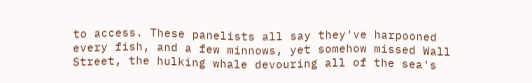to access. These panelists all say they've harpooned every fish, and a few minnows, yet somehow missed Wall Street, the hulking whale devouring all of the sea's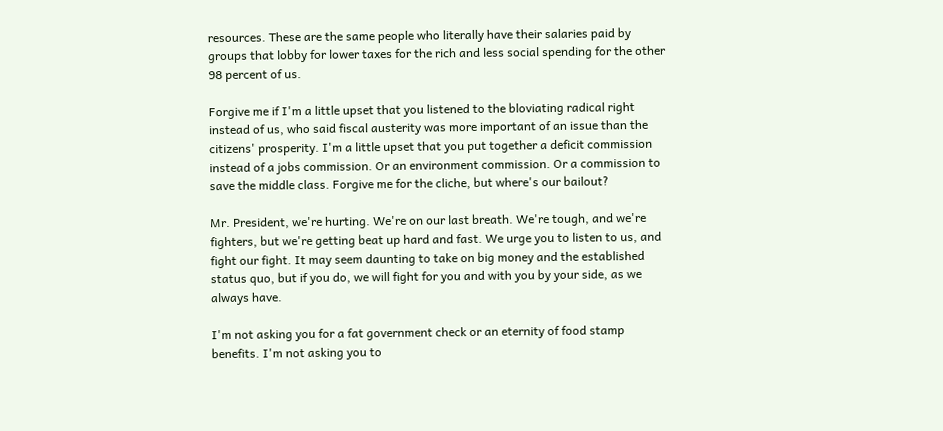resources. These are the same people who literally have their salaries paid by groups that lobby for lower taxes for the rich and less social spending for the other 98 percent of us.

Forgive me if I'm a little upset that you listened to the bloviating radical right instead of us, who said fiscal austerity was more important of an issue than the citizens' prosperity. I'm a little upset that you put together a deficit commission instead of a jobs commission. Or an environment commission. Or a commission to save the middle class. Forgive me for the cliche, but where's our bailout?

Mr. President, we're hurting. We're on our last breath. We're tough, and we're fighters, but we're getting beat up hard and fast. We urge you to listen to us, and fight our fight. It may seem daunting to take on big money and the established status quo, but if you do, we will fight for you and with you by your side, as we always have.

I'm not asking you for a fat government check or an eternity of food stamp benefits. I'm not asking you to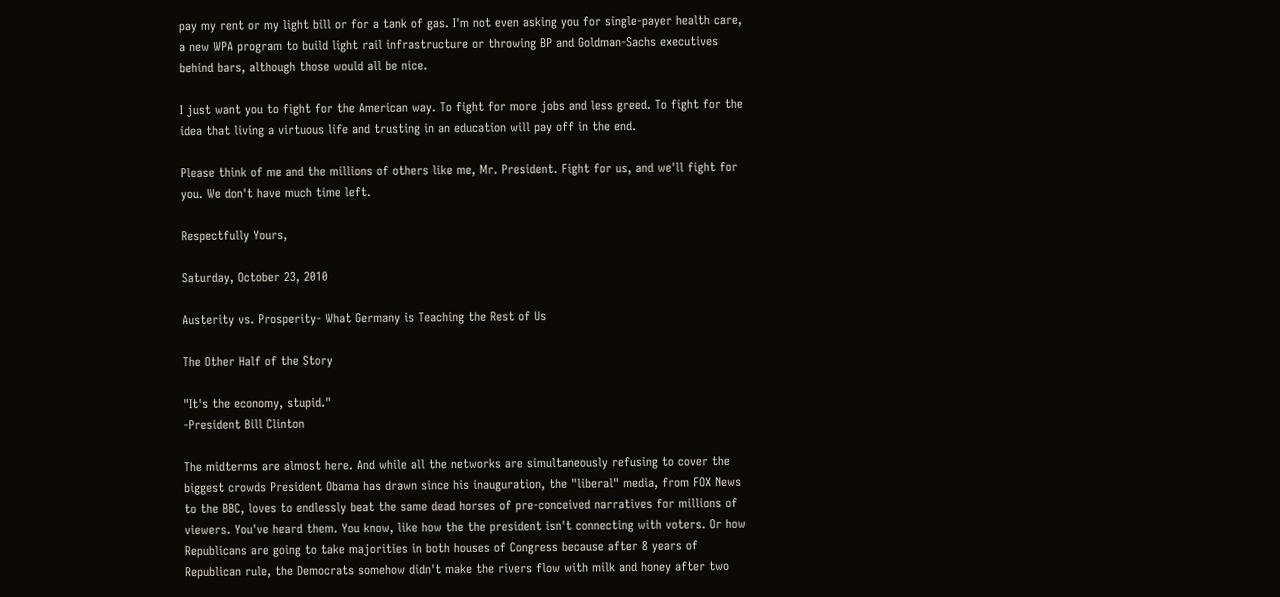pay my rent or my light bill or for a tank of gas. I'm not even asking you for single-payer health care, a new WPA program to build light rail infrastructure or throwing BP and Goldman-Sachs executives behind bars, although those would all be nice.

I just want you to fight for the American way. To fight for more jobs and less greed. To fight for the idea that living a virtuous life and trusting in an education will pay off in the end.

Please think of me and the millions of others like me, Mr. President. Fight for us, and we'll fight for you. We don't have much time left.

Respectfully Yours,

Saturday, October 23, 2010

Austerity vs. Prosperity- What Germany is Teaching the Rest of Us

The Other Half of the Story

"It's the economy, stupid."
-President Bill Clinton

The midterms are almost here. And while all the networks are simultaneously refusing to cover the biggest crowds President Obama has drawn since his inauguration, the "liberal" media, from FOX News to the BBC, loves to endlessly beat the same dead horses of pre-conceived narratives for millions of viewers. You've heard them. You know, like how the the president isn't connecting with voters. Or how Republicans are going to take majorities in both houses of Congress because after 8 years of Republican rule, the Democrats somehow didn't make the rivers flow with milk and honey after two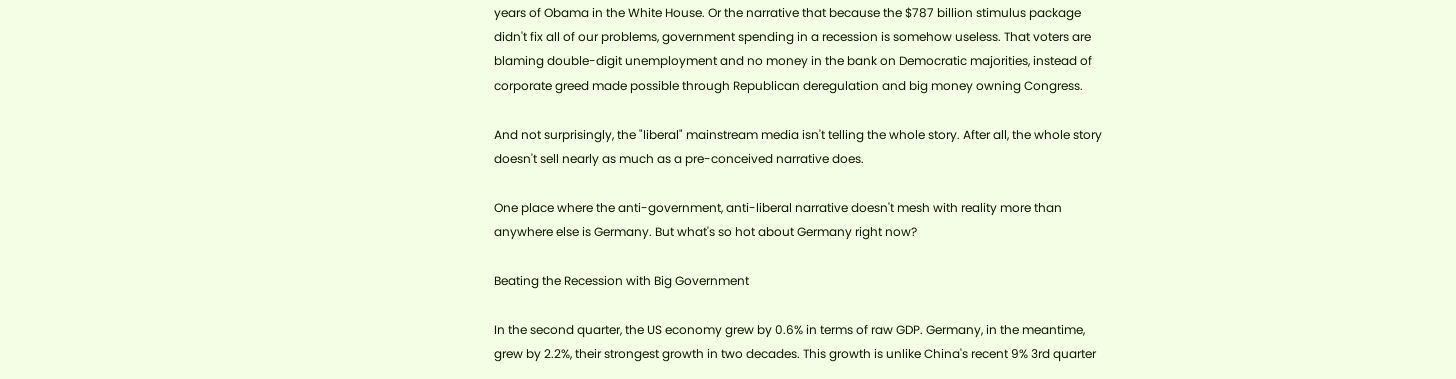years of Obama in the White House. Or the narrative that because the $787 billion stimulus package didn't fix all of our problems, government spending in a recession is somehow useless. That voters are blaming double-digit unemployment and no money in the bank on Democratic majorities, instead of corporate greed made possible through Republican deregulation and big money owning Congress.

And not surprisingly, the "liberal" mainstream media isn't telling the whole story. After all, the whole story doesn't sell nearly as much as a pre-conceived narrative does.

One place where the anti-government, anti-liberal narrative doesn't mesh with reality more than anywhere else is Germany. But what's so hot about Germany right now?

Beating the Recession with Big Government

In the second quarter, the US economy grew by 0.6% in terms of raw GDP. Germany, in the meantime, grew by 2.2%, their strongest growth in two decades. This growth is unlike China's recent 9% 3rd quarter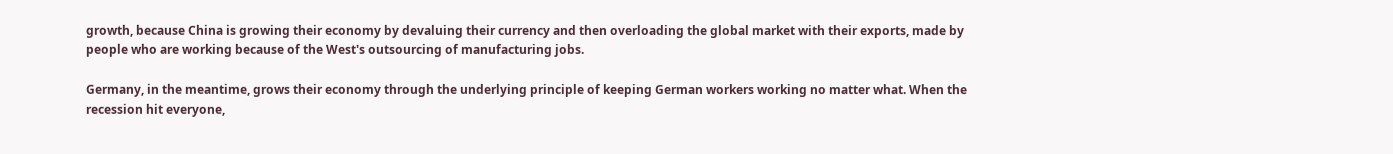growth, because China is growing their economy by devaluing their currency and then overloading the global market with their exports, made by people who are working because of the West's outsourcing of manufacturing jobs.

Germany, in the meantime, grows their economy through the underlying principle of keeping German workers working no matter what. When the recession hit everyone,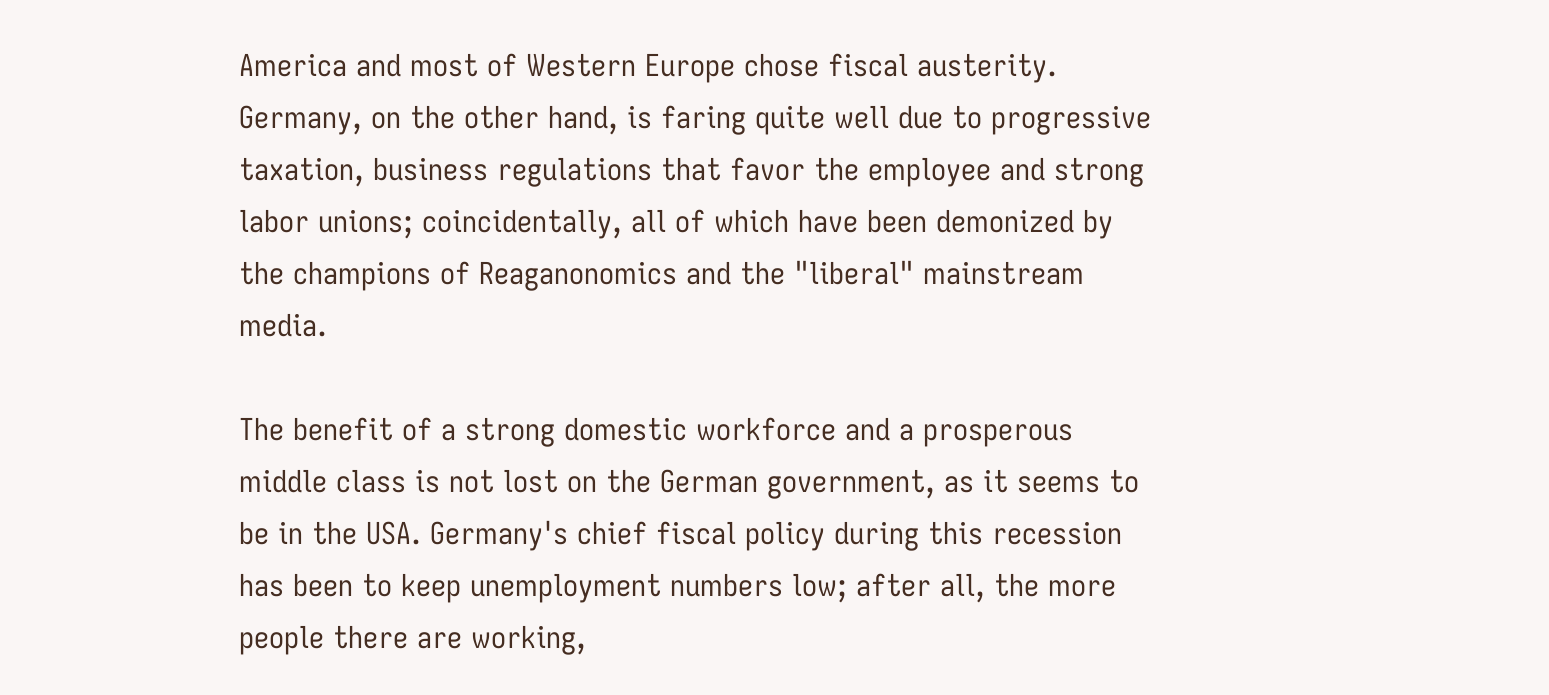America and most of Western Europe chose fiscal austerity. Germany, on the other hand, is faring quite well due to progressive taxation, business regulations that favor the employee and strong labor unions; coincidentally, all of which have been demonized by the champions of Reaganonomics and the "liberal" mainstream media.

The benefit of a strong domestic workforce and a prosperous middle class is not lost on the German government, as it seems to be in the USA. Germany's chief fiscal policy during this recession has been to keep unemployment numbers low; after all, the more people there are working,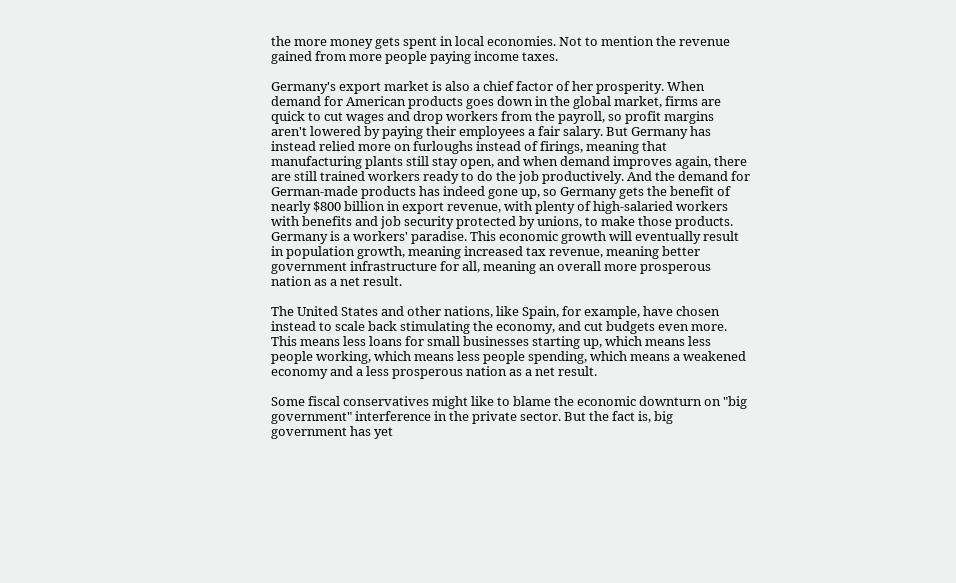the more money gets spent in local economies. Not to mention the revenue gained from more people paying income taxes.

Germany's export market is also a chief factor of her prosperity. When demand for American products goes down in the global market, firms are quick to cut wages and drop workers from the payroll, so profit margins aren't lowered by paying their employees a fair salary. But Germany has instead relied more on furloughs instead of firings, meaning that manufacturing plants still stay open, and when demand improves again, there are still trained workers ready to do the job productively. And the demand for German-made products has indeed gone up, so Germany gets the benefit of nearly $800 billion in export revenue, with plenty of high-salaried workers with benefits and job security protected by unions, to make those products. Germany is a workers' paradise. This economic growth will eventually result in population growth, meaning increased tax revenue, meaning better government infrastructure for all, meaning an overall more prosperous nation as a net result.

The United States and other nations, like Spain, for example, have chosen instead to scale back stimulating the economy, and cut budgets even more. This means less loans for small businesses starting up, which means less people working, which means less people spending, which means a weakened economy and a less prosperous nation as a net result.

Some fiscal conservatives might like to blame the economic downturn on "big government" interference in the private sector. But the fact is, big government has yet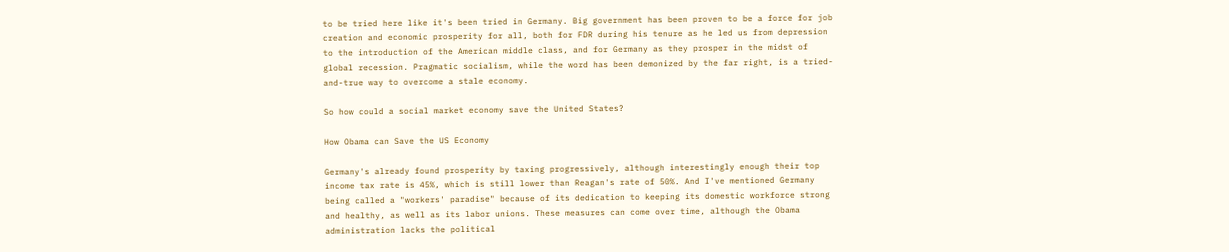to be tried here like it's been tried in Germany. Big government has been proven to be a force for job creation and economic prosperity for all, both for FDR during his tenure as he led us from depression to the introduction of the American middle class, and for Germany as they prosper in the midst of global recession. Pragmatic socialism, while the word has been demonized by the far right, is a tried-and-true way to overcome a stale economy.

So how could a social market economy save the United States?

How Obama can Save the US Economy

Germany's already found prosperity by taxing progressively, although interestingly enough their top income tax rate is 45%, which is still lower than Reagan's rate of 50%. And I've mentioned Germany being called a "workers' paradise" because of its dedication to keeping its domestic workforce strong and healthy, as well as its labor unions. These measures can come over time, although the Obama administration lacks the political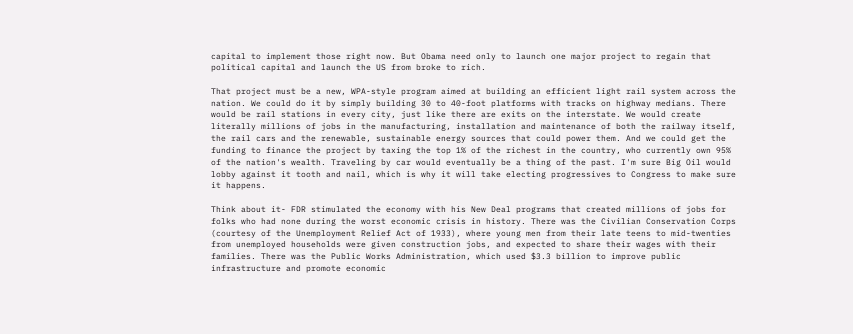capital to implement those right now. But Obama need only to launch one major project to regain that political capital and launch the US from broke to rich.

That project must be a new, WPA-style program aimed at building an efficient light rail system across the nation. We could do it by simply building 30 to 40-foot platforms with tracks on highway medians. There would be rail stations in every city, just like there are exits on the interstate. We would create literally millions of jobs in the manufacturing, installation and maintenance of both the railway itself, the rail cars and the renewable, sustainable energy sources that could power them. And we could get the funding to finance the project by taxing the top 1% of the richest in the country, who currently own 95% of the nation's wealth. Traveling by car would eventually be a thing of the past. I'm sure Big Oil would lobby against it tooth and nail, which is why it will take electing progressives to Congress to make sure it happens.

Think about it- FDR stimulated the economy with his New Deal programs that created millions of jobs for folks who had none during the worst economic crisis in history. There was the Civilian Conservation Corps (courtesy of the Unemployment Relief Act of 1933), where young men from their late teens to mid-twenties from unemployed households were given construction jobs, and expected to share their wages with their families. There was the Public Works Administration, which used $3.3 billion to improve public infrastructure and promote economic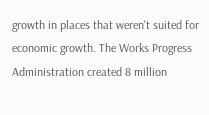growth in places that weren't suited for economic growth. The Works Progress Administration created 8 million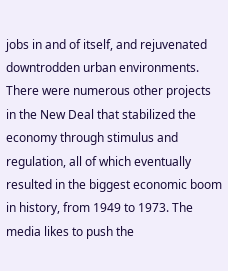jobs in and of itself, and rejuvenated downtrodden urban environments. There were numerous other projects in the New Deal that stabilized the economy through stimulus and regulation, all of which eventually resulted in the biggest economic boom in history, from 1949 to 1973. The media likes to push the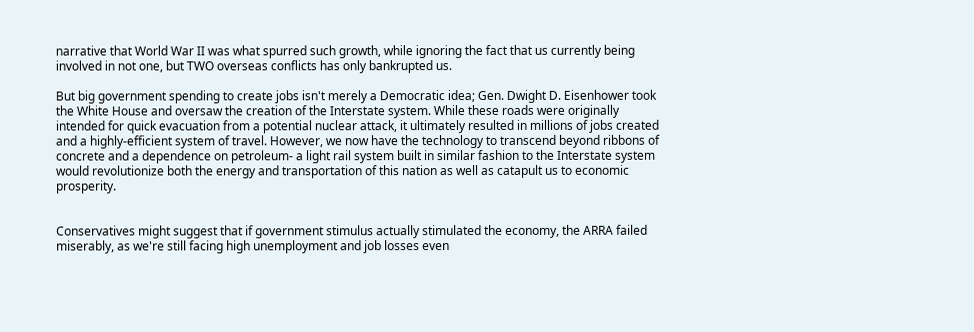narrative that World War II was what spurred such growth, while ignoring the fact that us currently being involved in not one, but TWO overseas conflicts has only bankrupted us.

But big government spending to create jobs isn't merely a Democratic idea; Gen. Dwight D. Eisenhower took the White House and oversaw the creation of the Interstate system. While these roads were originally intended for quick evacuation from a potential nuclear attack, it ultimately resulted in millions of jobs created and a highly-efficient system of travel. However, we now have the technology to transcend beyond ribbons of concrete and a dependence on petroleum- a light rail system built in similar fashion to the Interstate system would revolutionize both the energy and transportation of this nation as well as catapult us to economic prosperity.


Conservatives might suggest that if government stimulus actually stimulated the economy, the ARRA failed miserably, as we're still facing high unemployment and job losses even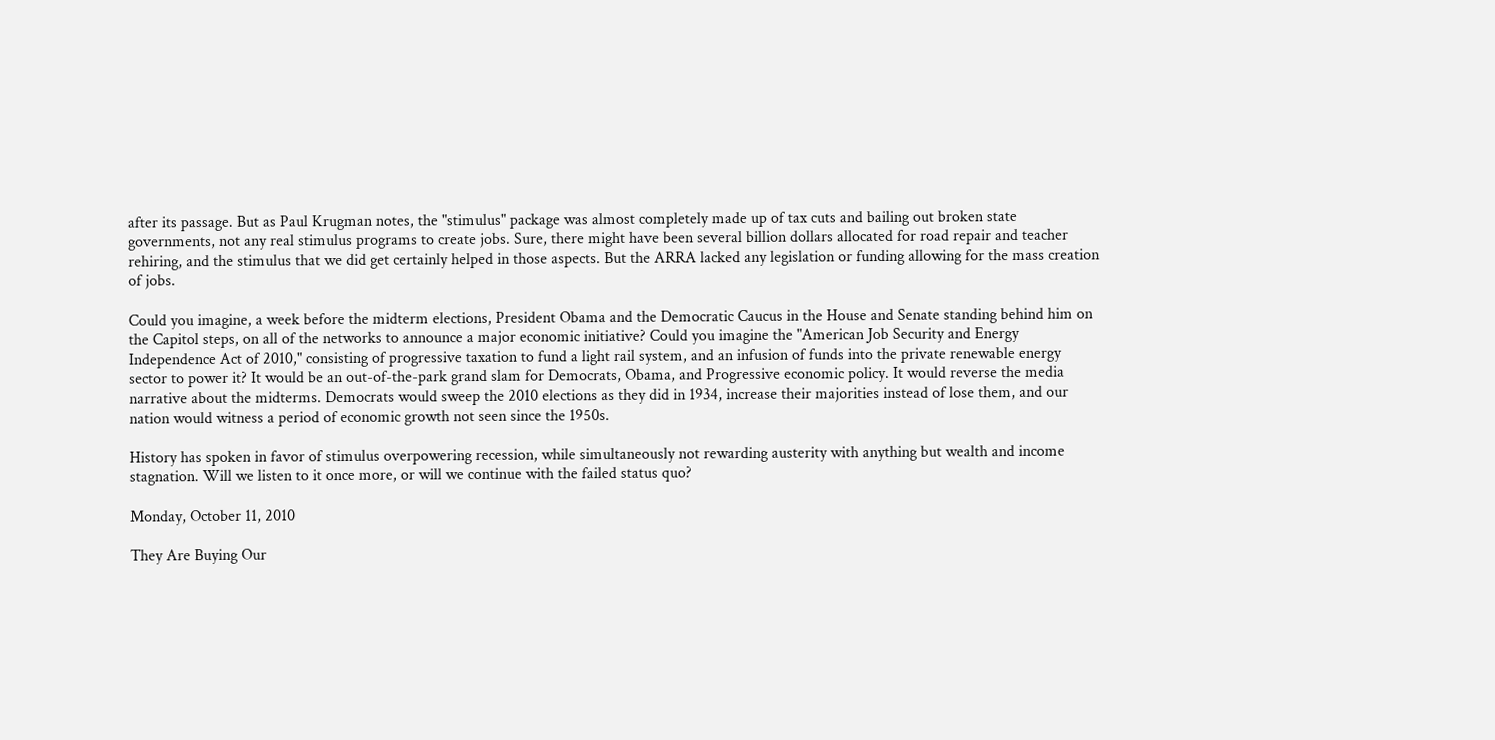after its passage. But as Paul Krugman notes, the "stimulus" package was almost completely made up of tax cuts and bailing out broken state governments, not any real stimulus programs to create jobs. Sure, there might have been several billion dollars allocated for road repair and teacher rehiring, and the stimulus that we did get certainly helped in those aspects. But the ARRA lacked any legislation or funding allowing for the mass creation of jobs.

Could you imagine, a week before the midterm elections, President Obama and the Democratic Caucus in the House and Senate standing behind him on the Capitol steps, on all of the networks to announce a major economic initiative? Could you imagine the "American Job Security and Energy Independence Act of 2010," consisting of progressive taxation to fund a light rail system, and an infusion of funds into the private renewable energy sector to power it? It would be an out-of-the-park grand slam for Democrats, Obama, and Progressive economic policy. It would reverse the media narrative about the midterms. Democrats would sweep the 2010 elections as they did in 1934, increase their majorities instead of lose them, and our nation would witness a period of economic growth not seen since the 1950s.

History has spoken in favor of stimulus overpowering recession, while simultaneously not rewarding austerity with anything but wealth and income stagnation. Will we listen to it once more, or will we continue with the failed status quo?

Monday, October 11, 2010

They Are Buying Our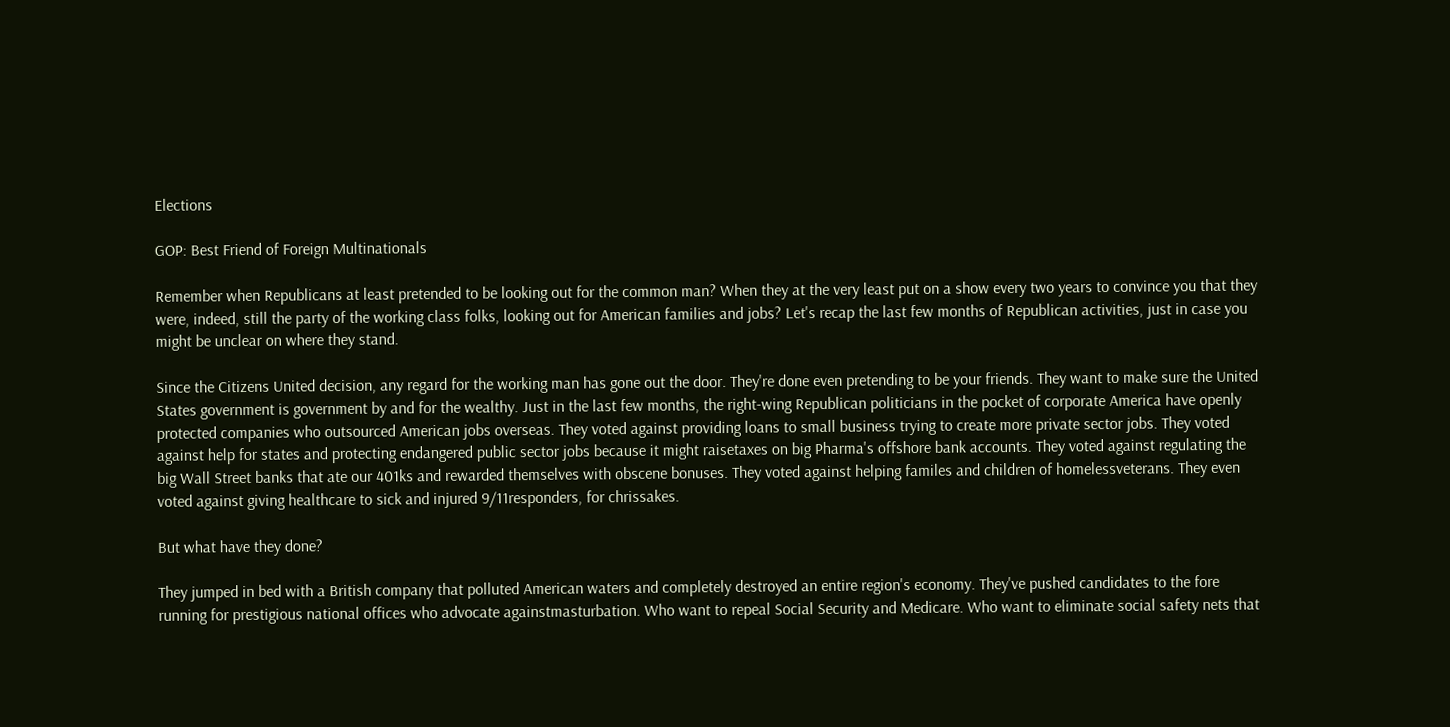Elections

GOP: Best Friend of Foreign Multinationals

Remember when Republicans at least pretended to be looking out for the common man? When they at the very least put on a show every two years to convince you that they were, indeed, still the party of the working class folks, looking out for American families and jobs? Let's recap the last few months of Republican activities, just in case you might be unclear on where they stand.

Since the Citizens United decision, any regard for the working man has gone out the door. They're done even pretending to be your friends. They want to make sure the United States government is government by and for the wealthy. Just in the last few months, the right-wing Republican politicians in the pocket of corporate America have openly protected companies who outsourced American jobs overseas. They voted against providing loans to small business trying to create more private sector jobs. They voted against help for states and protecting endangered public sector jobs because it might raisetaxes on big Pharma's offshore bank accounts. They voted against regulating the big Wall Street banks that ate our 401ks and rewarded themselves with obscene bonuses. They voted against helping familes and children of homelessveterans. They even voted against giving healthcare to sick and injured 9/11responders, for chrissakes.

But what have they done?

They jumped in bed with a British company that polluted American waters and completely destroyed an entire region's economy. They've pushed candidates to the fore running for prestigious national offices who advocate againstmasturbation. Who want to repeal Social Security and Medicare. Who want to eliminate social safety nets that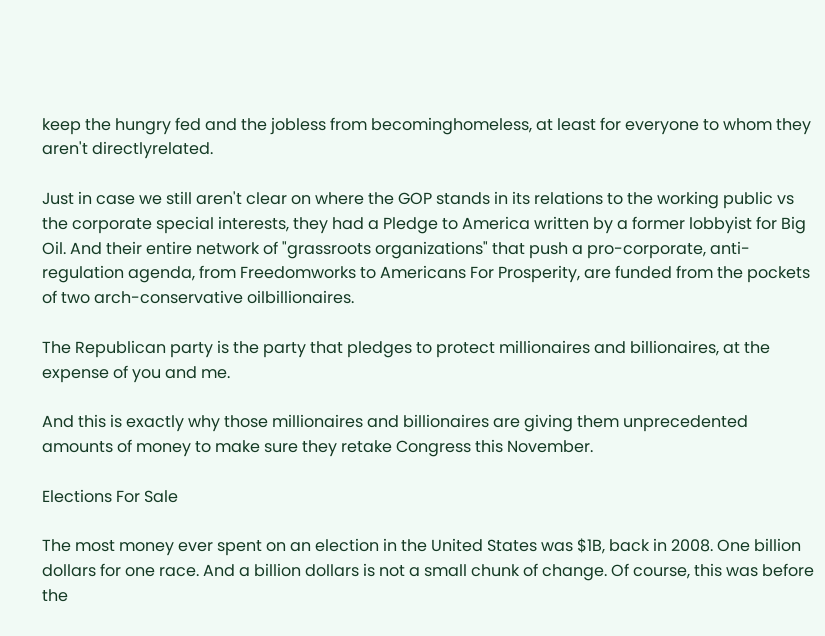keep the hungry fed and the jobless from becominghomeless, at least for everyone to whom they aren't directlyrelated.

Just in case we still aren't clear on where the GOP stands in its relations to the working public vs the corporate special interests, they had a Pledge to America written by a former lobbyist for Big Oil. And their entire network of "grassroots organizations" that push a pro-corporate, anti-regulation agenda, from Freedomworks to Americans For Prosperity, are funded from the pockets of two arch-conservative oilbillionaires.

The Republican party is the party that pledges to protect millionaires and billionaires, at the expense of you and me.

And this is exactly why those millionaires and billionaires are giving them unprecedented amounts of money to make sure they retake Congress this November.

Elections For Sale

The most money ever spent on an election in the United States was $1B, back in 2008. One billion dollars for one race. And a billion dollars is not a small chunk of change. Of course, this was before the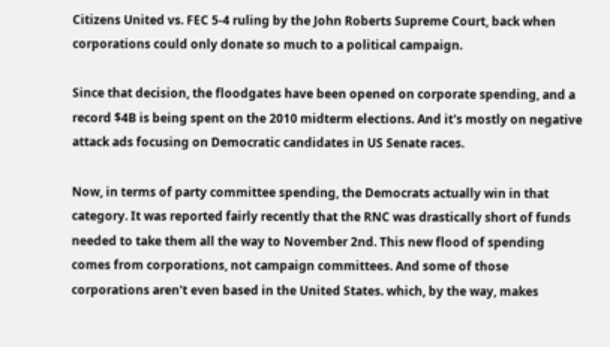Citizens United vs. FEC 5-4 ruling by the John Roberts Supreme Court, back when corporations could only donate so much to a political campaign.

Since that decision, the floodgates have been opened on corporate spending, and a record $4B is being spent on the 2010 midterm elections. And it's mostly on negative attack ads focusing on Democratic candidates in US Senate races.

Now, in terms of party committee spending, the Democrats actually win in that category. It was reported fairly recently that the RNC was drastically short of funds needed to take them all the way to November 2nd. This new flood of spending comes from corporations, not campaign committees. And some of those corporations aren't even based in the United States. which, by the way, makes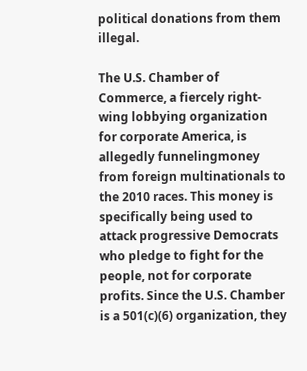political donations from them illegal.

The U.S. Chamber of Commerce, a fiercely right-wing lobbying organization for corporate America, is allegedly funnelingmoney from foreign multinationals to the 2010 races. This money is specifically being used to attack progressive Democrats who pledge to fight for the people, not for corporate profits. Since the U.S. Chamber is a 501(c)(6) organization, they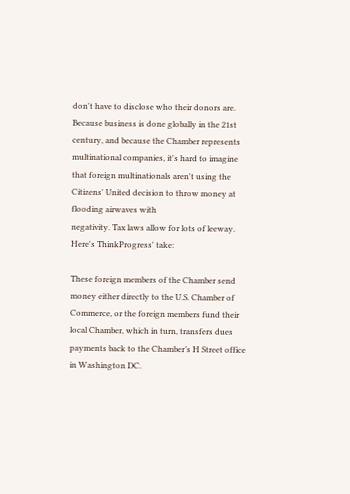don't have to disclose who their donors are. Because business is done globally in the 21st century, and because the Chamber represents multinational companies, it's hard to imagine that foreign multinationals aren't using the Citizens' United decision to throw money at flooding airwaves with
negativity. Tax laws allow for lots of leeway. Here's ThinkProgress' take:

These foreign members of the Chamber send money either directly to the U.S. Chamber of Commerce, or the foreign members fund their local Chamber, which in turn, transfers dues payments back to the Chamber’s H Street office in Washington DC.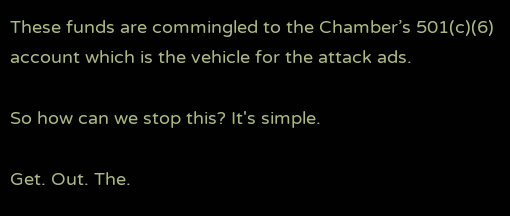These funds are commingled to the Chamber’s 501(c)(6) account which is the vehicle for the attack ads.

So how can we stop this? It's simple.

Get. Out. The.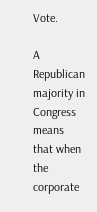Vote.

A Republican majority in Congress means that when the corporate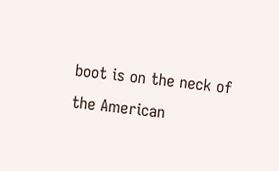boot is on the neck of the American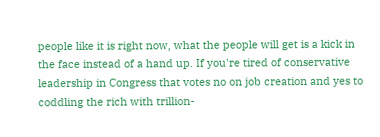people like it is right now, what the people will get is a kick in the face instead of a hand up. If you're tired of conservative leadership in Congress that votes no on job creation and yes to coddling the rich with trillion-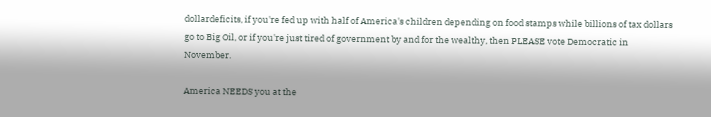dollardeficits, if you're fed up with half of America's children depending on food stamps while billions of tax dollars go to Big Oil, or if you're just tired of government by and for the wealthy, then PLEASE vote Democratic in November.

America NEEDS you at the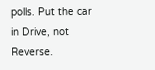polls. Put the car in Drive, not Reverse.